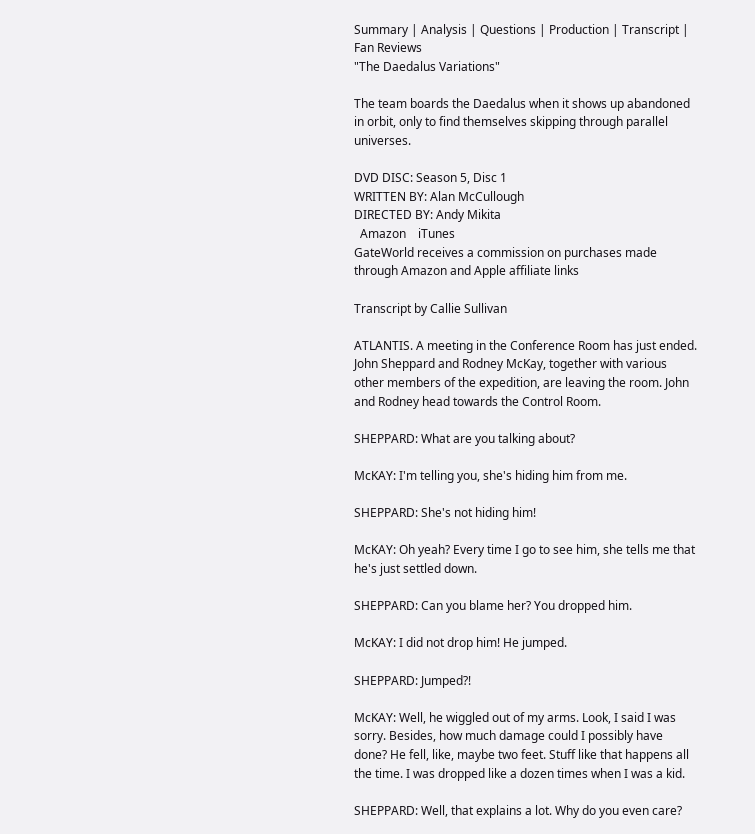Summary | Analysis | Questions | Production | Transcript | Fan Reviews
"The Daedalus Variations"

The team boards the Daedalus when it shows up abandoned in orbit, only to find themselves skipping through parallel universes.

DVD DISC: Season 5, Disc 1
WRITTEN BY: Alan McCullough
DIRECTED BY: Andy Mikita
  Amazon    iTunes
GateWorld receives a commission on purchases made through Amazon and Apple affiliate links

Transcript by Callie Sullivan

ATLANTIS. A meeting in the Conference Room has just ended. John Sheppard and Rodney McKay, together with various other members of the expedition, are leaving the room. John and Rodney head towards the Control Room.

SHEPPARD: What are you talking about?

McKAY: I'm telling you, she's hiding him from me.

SHEPPARD: She's not hiding him!

McKAY: Oh yeah? Every time I go to see him, she tells me that he's just settled down.

SHEPPARD: Can you blame her? You dropped him.

McKAY: I did not drop him! He jumped.

SHEPPARD: Jumped?!

McKAY: Well, he wiggled out of my arms. Look, I said I was sorry. Besides, how much damage could I possibly have done? He fell, like, maybe two feet. Stuff like that happens all the time. I was dropped like a dozen times when I was a kid.

SHEPPARD: Well, that explains a lot. Why do you even care?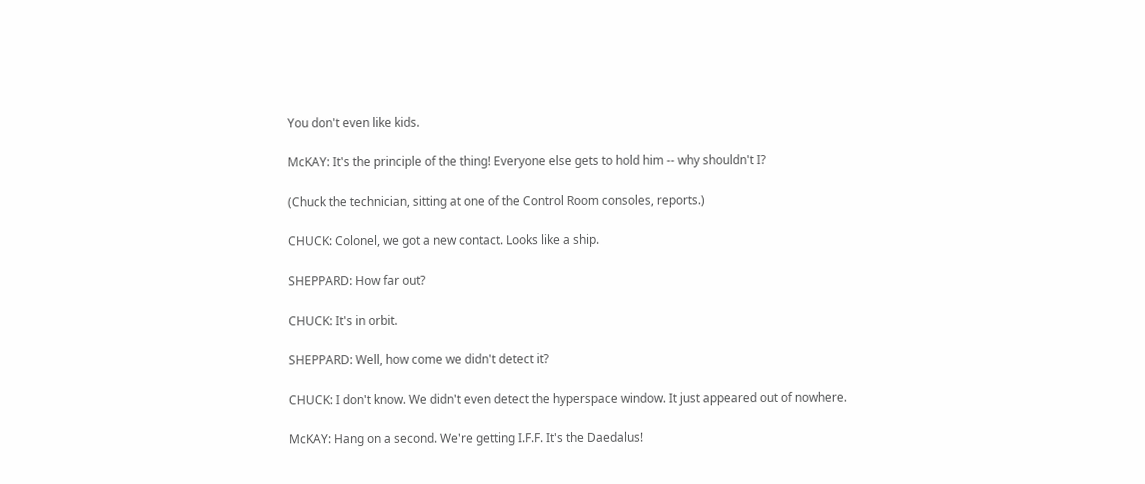You don't even like kids.

McKAY: It's the principle of the thing! Everyone else gets to hold him -- why shouldn't I?

(Chuck the technician, sitting at one of the Control Room consoles, reports.)

CHUCK: Colonel, we got a new contact. Looks like a ship.

SHEPPARD: How far out?

CHUCK: It's in orbit.

SHEPPARD: Well, how come we didn't detect it?

CHUCK: I don't know. We didn't even detect the hyperspace window. It just appeared out of nowhere.

McKAY: Hang on a second. We're getting I.F.F. It's the Daedalus!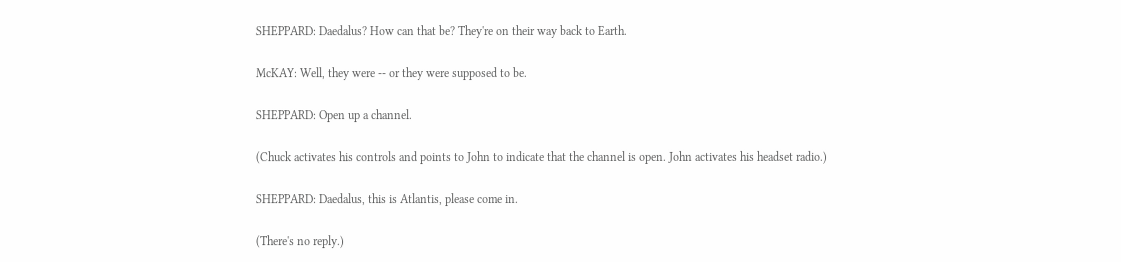SHEPPARD: Daedalus? How can that be? They're on their way back to Earth.

McKAY: Well, they were -- or they were supposed to be.

SHEPPARD: Open up a channel.

(Chuck activates his controls and points to John to indicate that the channel is open. John activates his headset radio.)

SHEPPARD: Daedalus, this is Atlantis, please come in.

(There's no reply.)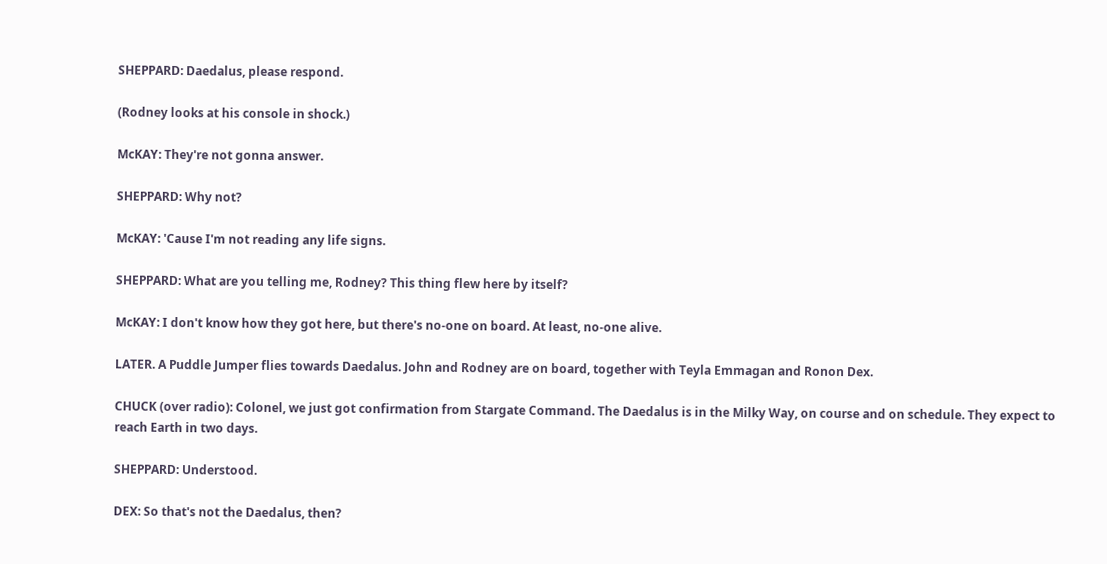SHEPPARD: Daedalus, please respond.

(Rodney looks at his console in shock.)

McKAY: They're not gonna answer.

SHEPPARD: Why not?

McKAY: 'Cause I'm not reading any life signs.

SHEPPARD: What are you telling me, Rodney? This thing flew here by itself?

McKAY: I don't know how they got here, but there's no-one on board. At least, no-one alive.

LATER. A Puddle Jumper flies towards Daedalus. John and Rodney are on board, together with Teyla Emmagan and Ronon Dex.

CHUCK (over radio): Colonel, we just got confirmation from Stargate Command. The Daedalus is in the Milky Way, on course and on schedule. They expect to reach Earth in two days.

SHEPPARD: Understood.

DEX: So that's not the Daedalus, then?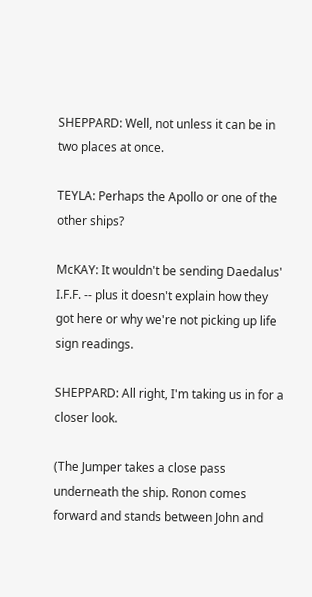SHEPPARD: Well, not unless it can be in two places at once.

TEYLA: Perhaps the Apollo or one of the other ships?

McKAY: It wouldn't be sending Daedalus' I.F.F. -- plus it doesn't explain how they got here or why we're not picking up life sign readings.

SHEPPARD: All right, I'm taking us in for a closer look.

(The Jumper takes a close pass underneath the ship. Ronon comes forward and stands between John and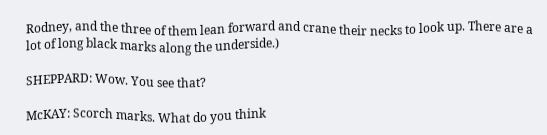Rodney, and the three of them lean forward and crane their necks to look up. There are a lot of long black marks along the underside.)

SHEPPARD: Wow. You see that?

McKAY: Scorch marks. What do you think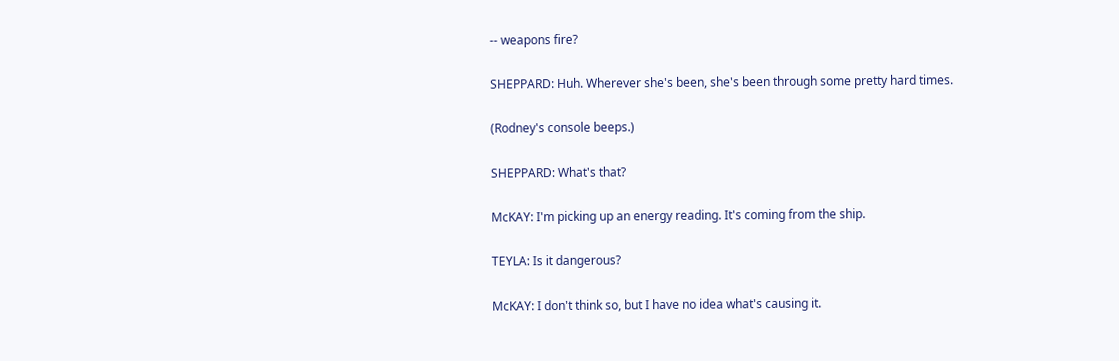-- weapons fire?

SHEPPARD: Huh. Wherever she's been, she's been through some pretty hard times.

(Rodney's console beeps.)

SHEPPARD: What's that?

McKAY: I'm picking up an energy reading. It's coming from the ship.

TEYLA: Is it dangerous?

McKAY: I don't think so, but I have no idea what's causing it.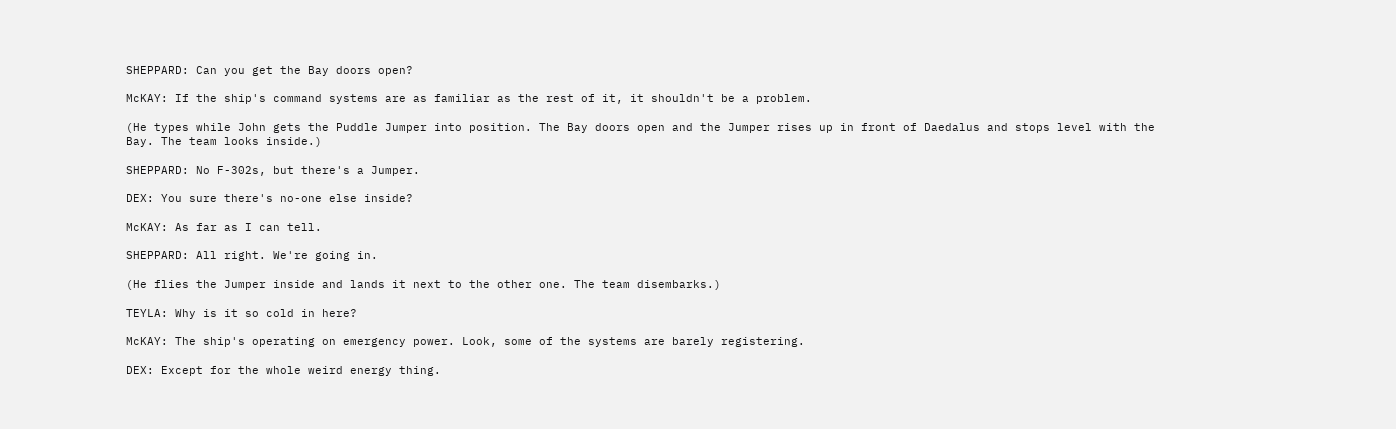SHEPPARD: Can you get the Bay doors open?

McKAY: If the ship's command systems are as familiar as the rest of it, it shouldn't be a problem.

(He types while John gets the Puddle Jumper into position. The Bay doors open and the Jumper rises up in front of Daedalus and stops level with the Bay. The team looks inside.)

SHEPPARD: No F-302s, but there's a Jumper.

DEX: You sure there's no-one else inside?

McKAY: As far as I can tell.

SHEPPARD: All right. We're going in.

(He flies the Jumper inside and lands it next to the other one. The team disembarks.)

TEYLA: Why is it so cold in here?

McKAY: The ship's operating on emergency power. Look, some of the systems are barely registering.

DEX: Except for the whole weird energy thing.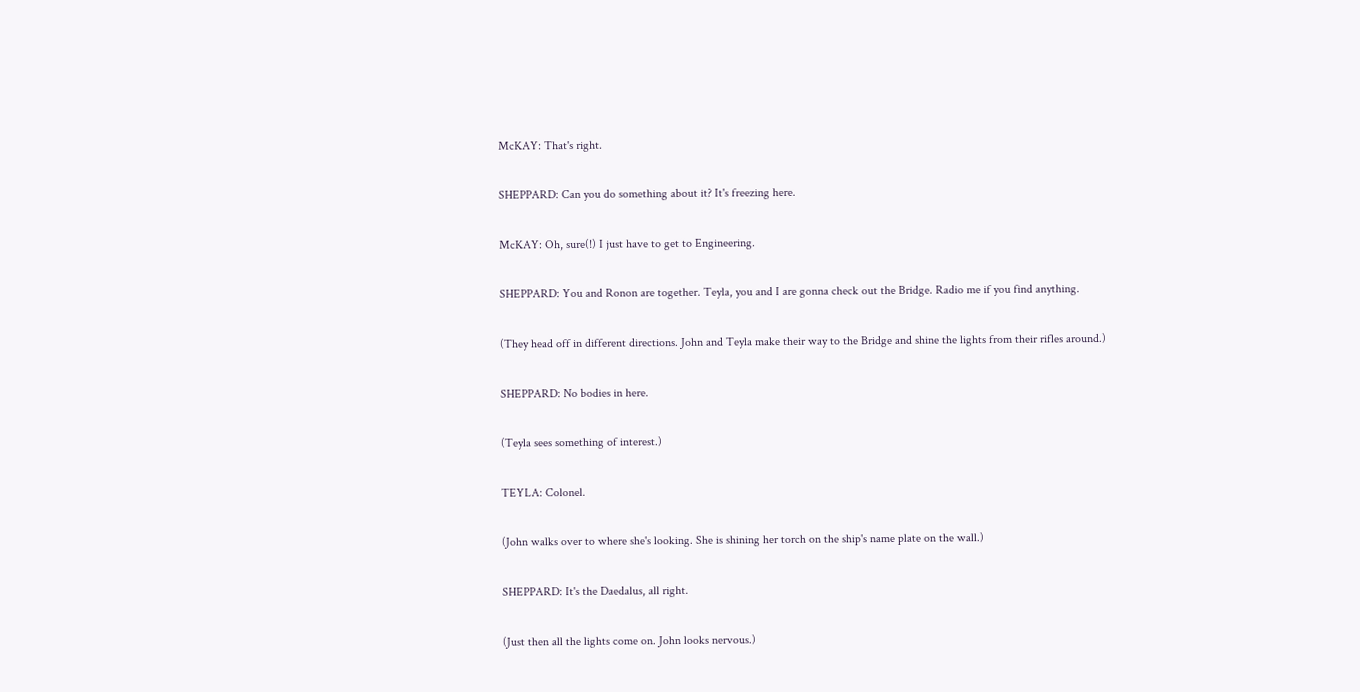McKAY: That's right.

SHEPPARD: Can you do something about it? It's freezing here.

McKAY: Oh, sure(!) I just have to get to Engineering.

SHEPPARD: You and Ronon are together. Teyla, you and I are gonna check out the Bridge. Radio me if you find anything.

(They head off in different directions. John and Teyla make their way to the Bridge and shine the lights from their rifles around.)

SHEPPARD: No bodies in here.

(Teyla sees something of interest.)

TEYLA: Colonel.

(John walks over to where she's looking. She is shining her torch on the ship's name plate on the wall.)

SHEPPARD: It's the Daedalus, all right.

(Just then all the lights come on. John looks nervous.)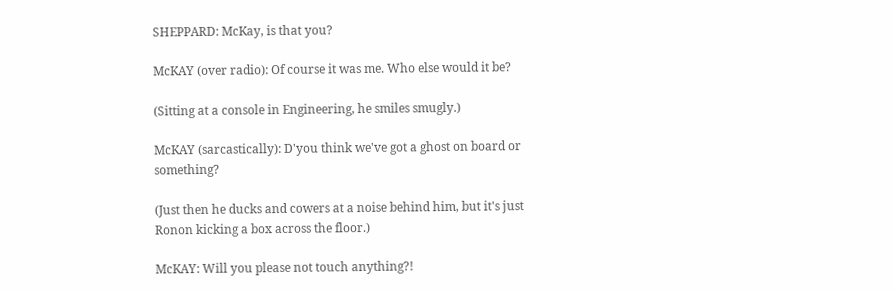SHEPPARD: McKay, is that you?

McKAY (over radio): Of course it was me. Who else would it be?

(Sitting at a console in Engineering, he smiles smugly.)

McKAY (sarcastically): D'you think we've got a ghost on board or something?

(Just then he ducks and cowers at a noise behind him, but it's just Ronon kicking a box across the floor.)

McKAY: Will you please not touch anything?!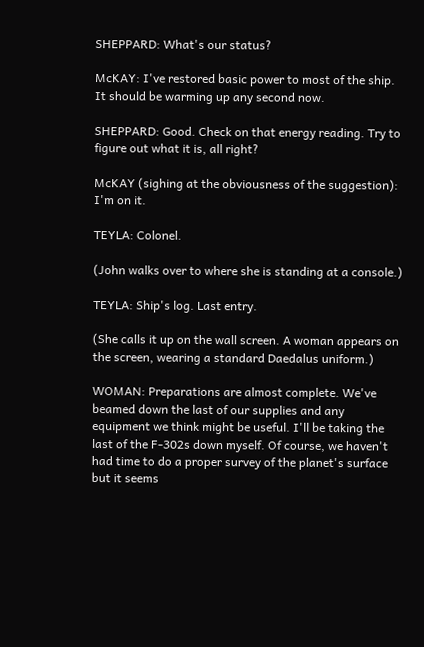SHEPPARD: What's our status?

McKAY: I've restored basic power to most of the ship. It should be warming up any second now.

SHEPPARD: Good. Check on that energy reading. Try to figure out what it is, all right?

McKAY (sighing at the obviousness of the suggestion): I'm on it.

TEYLA: Colonel.

(John walks over to where she is standing at a console.)

TEYLA: Ship's log. Last entry.

(She calls it up on the wall screen. A woman appears on the screen, wearing a standard Daedalus uniform.)

WOMAN: Preparations are almost complete. We've beamed down the last of our supplies and any equipment we think might be useful. I'll be taking the last of the F-302s down myself. Of course, we haven't had time to do a proper survey of the planet's surface but it seems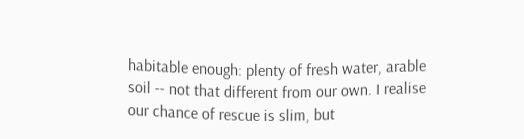habitable enough: plenty of fresh water, arable soil -- not that different from our own. I realise our chance of rescue is slim, but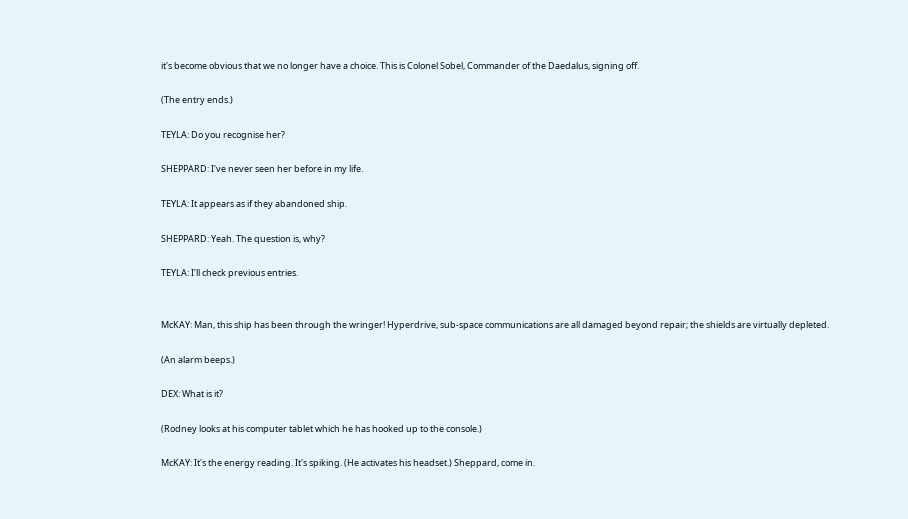it's become obvious that we no longer have a choice. This is Colonel Sobel, Commander of the Daedalus, signing off.

(The entry ends.)

TEYLA: Do you recognise her?

SHEPPARD: I've never seen her before in my life.

TEYLA: It appears as if they abandoned ship.

SHEPPARD: Yeah. The question is, why?

TEYLA: I'll check previous entries.


McKAY: Man, this ship has been through the wringer! Hyperdrive, sub-space communications are all damaged beyond repair; the shields are virtually depleted.

(An alarm beeps.)

DEX: What is it?

(Rodney looks at his computer tablet which he has hooked up to the console.)

McKAY: It's the energy reading. It's spiking. (He activates his headset.) Sheppard, come in.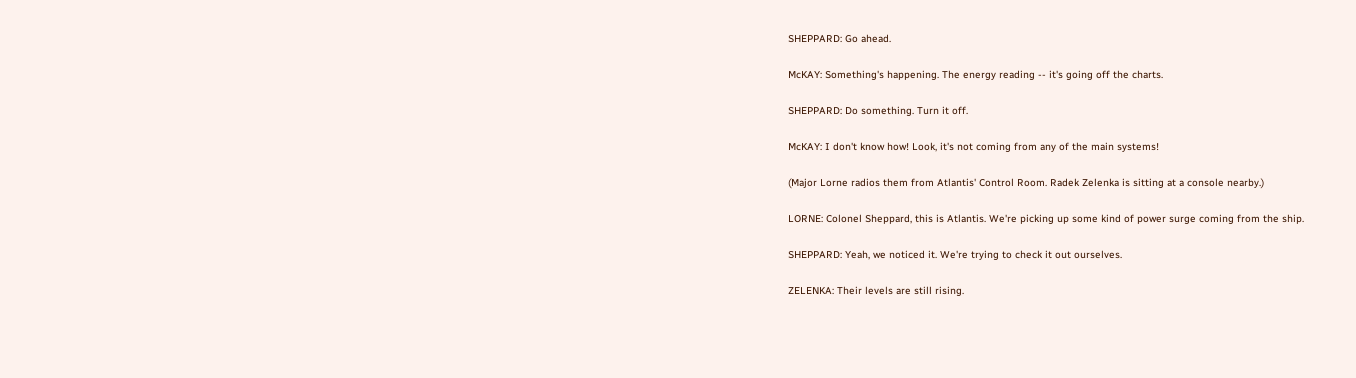SHEPPARD: Go ahead.

McKAY: Something's happening. The energy reading -- it's going off the charts.

SHEPPARD: Do something. Turn it off.

McKAY: I don't know how! Look, it's not coming from any of the main systems!

(Major Lorne radios them from Atlantis' Control Room. Radek Zelenka is sitting at a console nearby.)

LORNE: Colonel Sheppard, this is Atlantis. We're picking up some kind of power surge coming from the ship.

SHEPPARD: Yeah, we noticed it. We're trying to check it out ourselves.

ZELENKA: Their levels are still rising.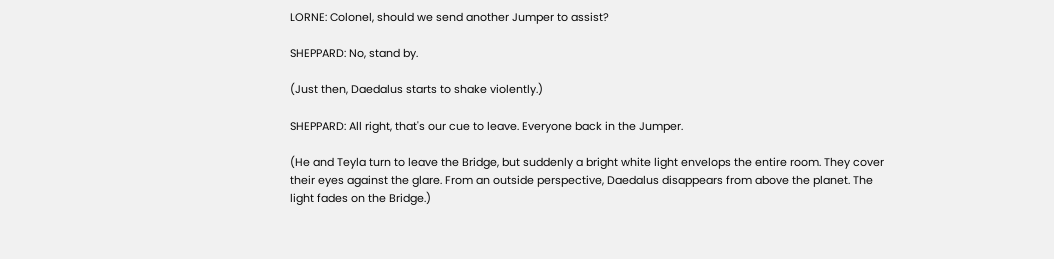LORNE: Colonel, should we send another Jumper to assist?

SHEPPARD: No, stand by.

(Just then, Daedalus starts to shake violently.)

SHEPPARD: All right, that's our cue to leave. Everyone back in the Jumper.

(He and Teyla turn to leave the Bridge, but suddenly a bright white light envelops the entire room. They cover their eyes against the glare. From an outside perspective, Daedalus disappears from above the planet. The light fades on the Bridge.)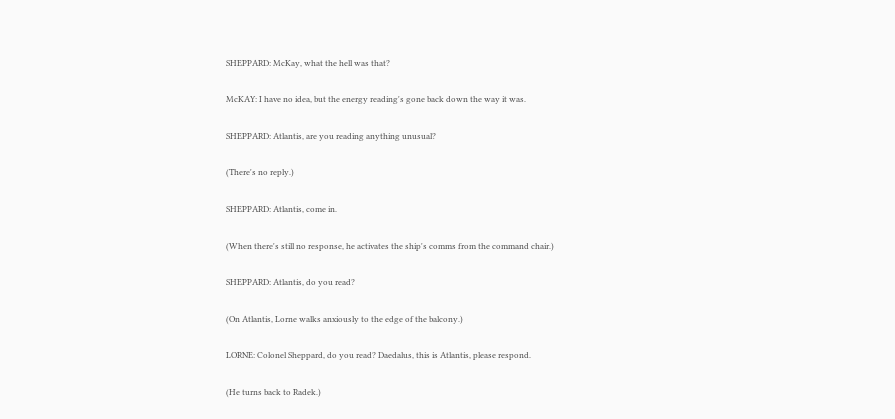SHEPPARD: McKay, what the hell was that?

McKAY: I have no idea, but the energy reading's gone back down the way it was.

SHEPPARD: Atlantis, are you reading anything unusual?

(There's no reply.)

SHEPPARD: Atlantis, come in.

(When there's still no response, he activates the ship's comms from the command chair.)

SHEPPARD: Atlantis, do you read?

(On Atlantis, Lorne walks anxiously to the edge of the balcony.)

LORNE: Colonel Sheppard, do you read? Daedalus, this is Atlantis, please respond.

(He turns back to Radek.)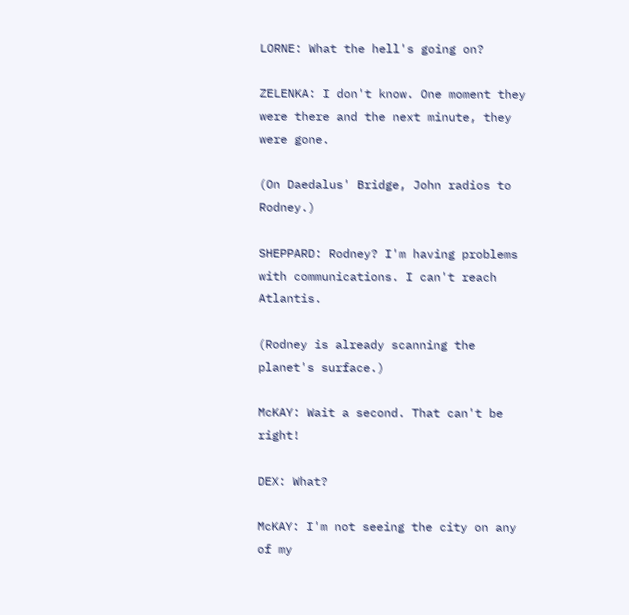LORNE: What the hell's going on?

ZELENKA: I don't know. One moment they were there and the next minute, they were gone.

(On Daedalus' Bridge, John radios to Rodney.)

SHEPPARD: Rodney? I'm having problems with communications. I can't reach Atlantis.

(Rodney is already scanning the planet's surface.)

McKAY: Wait a second. That can't be right!

DEX: What?

McKAY: I'm not seeing the city on any of my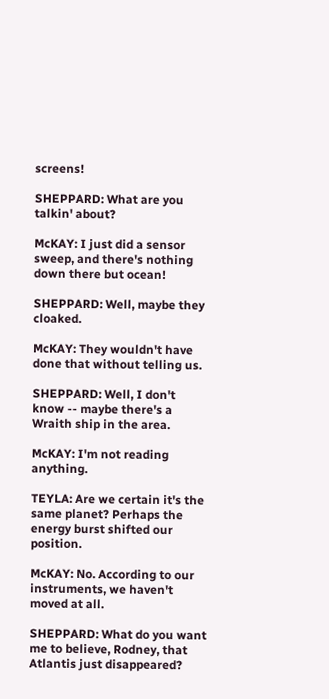screens!

SHEPPARD: What are you talkin' about?

McKAY: I just did a sensor sweep, and there's nothing down there but ocean!

SHEPPARD: Well, maybe they cloaked.

McKAY: They wouldn't have done that without telling us.

SHEPPARD: Well, I don't know -- maybe there's a Wraith ship in the area.

McKAY: I'm not reading anything.

TEYLA: Are we certain it's the same planet? Perhaps the energy burst shifted our position.

McKAY: No. According to our instruments, we haven't moved at all.

SHEPPARD: What do you want me to believe, Rodney, that Atlantis just disappeared?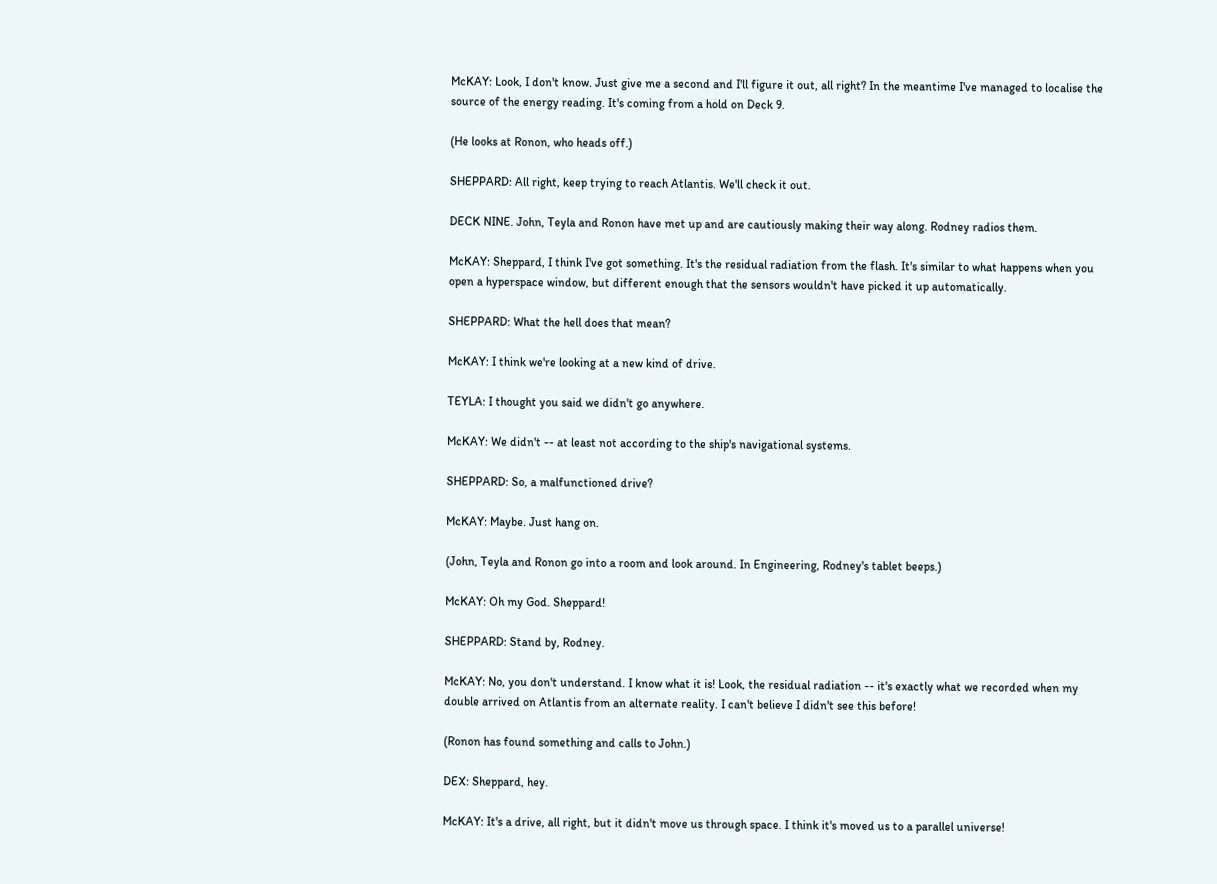McKAY: Look, I don't know. Just give me a second and I'll figure it out, all right? In the meantime I've managed to localise the source of the energy reading. It's coming from a hold on Deck 9.

(He looks at Ronon, who heads off.)

SHEPPARD: All right, keep trying to reach Atlantis. We'll check it out.

DECK NINE. John, Teyla and Ronon have met up and are cautiously making their way along. Rodney radios them.

McKAY: Sheppard, I think I've got something. It's the residual radiation from the flash. It's similar to what happens when you open a hyperspace window, but different enough that the sensors wouldn't have picked it up automatically.

SHEPPARD: What the hell does that mean?

McKAY: I think we're looking at a new kind of drive.

TEYLA: I thought you said we didn't go anywhere.

McKAY: We didn't -- at least not according to the ship's navigational systems.

SHEPPARD: So, a malfunctioned drive?

McKAY: Maybe. Just hang on.

(John, Teyla and Ronon go into a room and look around. In Engineering, Rodney's tablet beeps.)

McKAY: Oh my God. Sheppard!

SHEPPARD: Stand by, Rodney.

McKAY: No, you don't understand. I know what it is! Look, the residual radiation -- it's exactly what we recorded when my double arrived on Atlantis from an alternate reality. I can't believe I didn't see this before!

(Ronon has found something and calls to John.)

DEX: Sheppard, hey.

McKAY: It's a drive, all right, but it didn't move us through space. I think it's moved us to a parallel universe!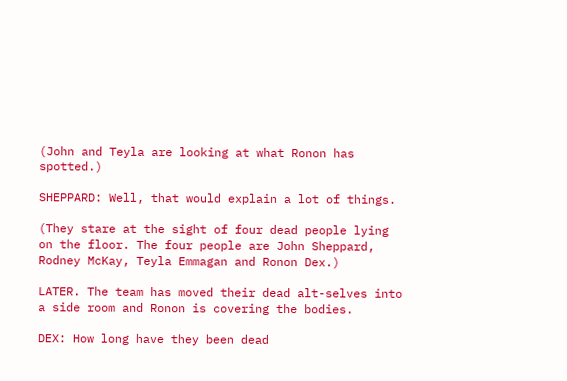(John and Teyla are looking at what Ronon has spotted.)

SHEPPARD: Well, that would explain a lot of things.

(They stare at the sight of four dead people lying on the floor. The four people are John Sheppard, Rodney McKay, Teyla Emmagan and Ronon Dex.)

LATER. The team has moved their dead alt-selves into a side room and Ronon is covering the bodies.

DEX: How long have they been dead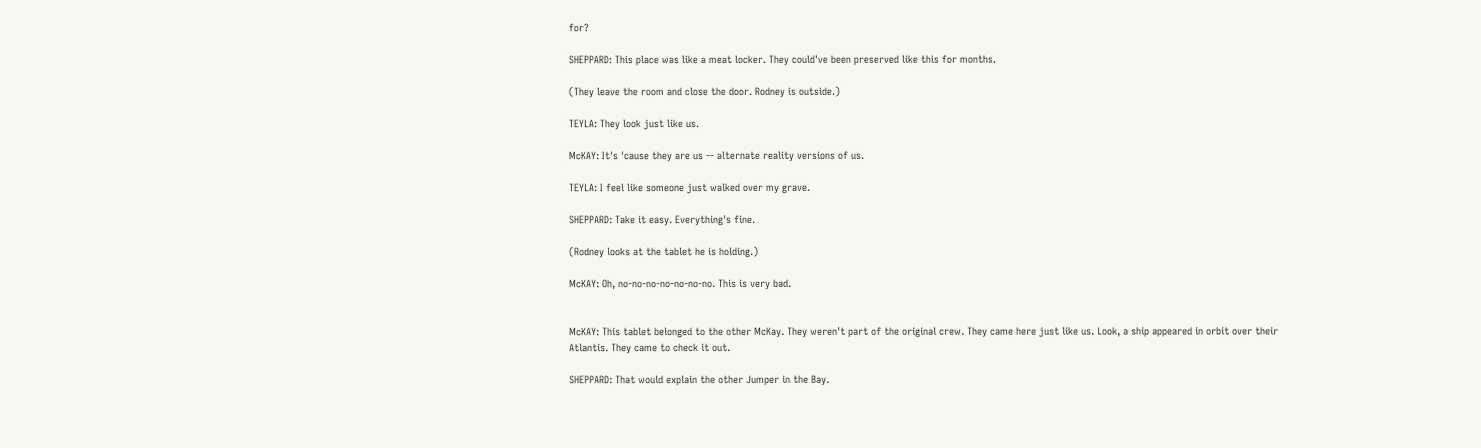for?

SHEPPARD: This place was like a meat locker. They could've been preserved like this for months.

(They leave the room and close the door. Rodney is outside.)

TEYLA: They look just like us.

McKAY: It's 'cause they are us -- alternate reality versions of us.

TEYLA: I feel like someone just walked over my grave.

SHEPPARD: Take it easy. Everything's fine.

(Rodney looks at the tablet he is holding.)

McKAY: Oh, no-no-no-no-no-no-no. This is very bad.


McKAY: This tablet belonged to the other McKay. They weren't part of the original crew. They came here just like us. Look, a ship appeared in orbit over their Atlantis. They came to check it out.

SHEPPARD: That would explain the other Jumper in the Bay.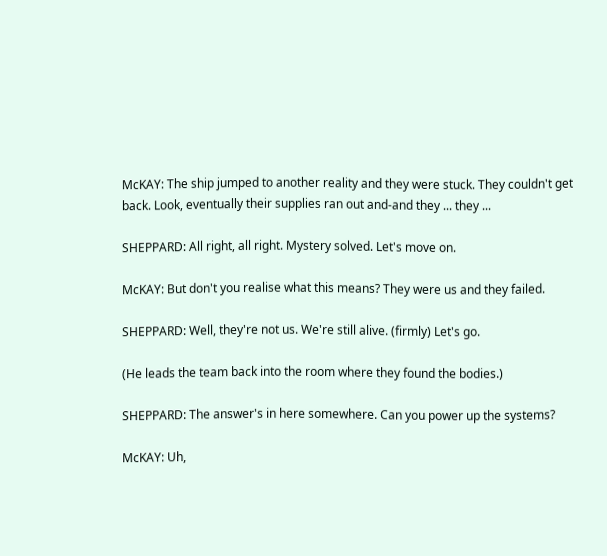McKAY: The ship jumped to another reality and they were stuck. They couldn't get back. Look, eventually their supplies ran out and-and they ... they ...

SHEPPARD: All right, all right. Mystery solved. Let's move on.

McKAY: But don't you realise what this means? They were us and they failed.

SHEPPARD: Well, they're not us. We're still alive. (firmly) Let's go.

(He leads the team back into the room where they found the bodies.)

SHEPPARD: The answer's in here somewhere. Can you power up the systems?

McKAY: Uh,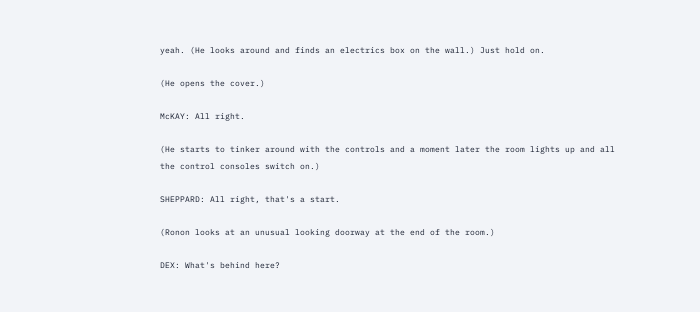yeah. (He looks around and finds an electrics box on the wall.) Just hold on.

(He opens the cover.)

McKAY: All right.

(He starts to tinker around with the controls and a moment later the room lights up and all the control consoles switch on.)

SHEPPARD: All right, that's a start.

(Ronon looks at an unusual looking doorway at the end of the room.)

DEX: What's behind here?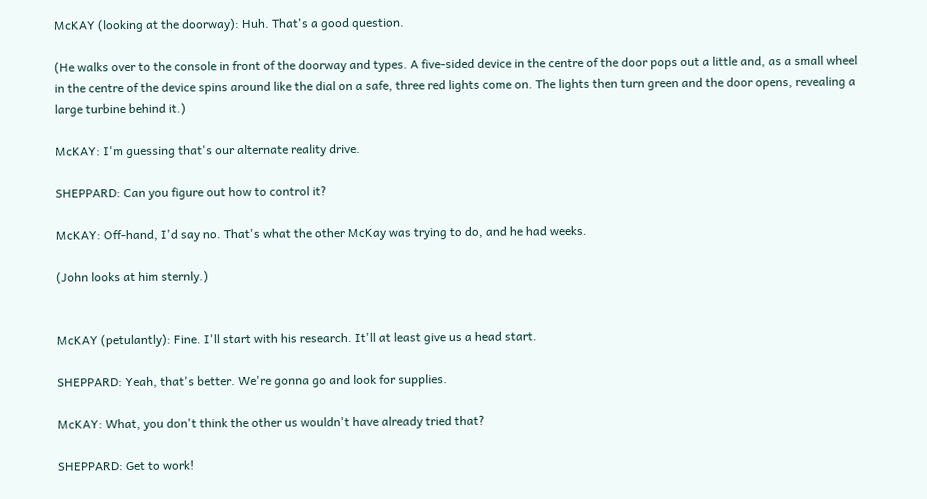McKAY (looking at the doorway): Huh. That's a good question.

(He walks over to the console in front of the doorway and types. A five-sided device in the centre of the door pops out a little and, as a small wheel in the centre of the device spins around like the dial on a safe, three red lights come on. The lights then turn green and the door opens, revealing a large turbine behind it.)

McKAY: I'm guessing that's our alternate reality drive.

SHEPPARD: Can you figure out how to control it?

McKAY: Off-hand, I'd say no. That's what the other McKay was trying to do, and he had weeks.

(John looks at him sternly.)


McKAY (petulantly): Fine. I'll start with his research. It'll at least give us a head start.

SHEPPARD: Yeah, that's better. We're gonna go and look for supplies.

McKAY: What, you don't think the other us wouldn't have already tried that?

SHEPPARD: Get to work!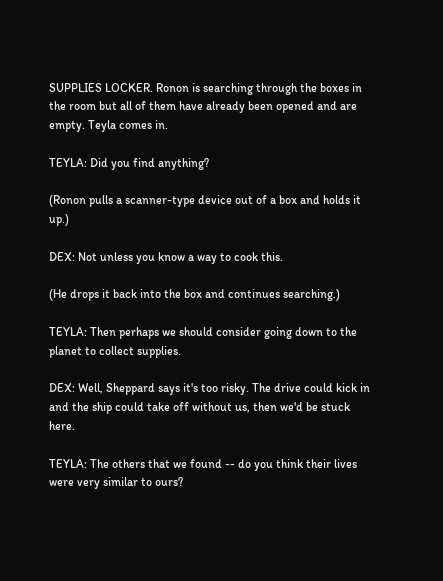SUPPLIES LOCKER. Ronon is searching through the boxes in the room but all of them have already been opened and are empty. Teyla comes in.

TEYLA: Did you find anything?

(Ronon pulls a scanner-type device out of a box and holds it up.)

DEX: Not unless you know a way to cook this.

(He drops it back into the box and continues searching.)

TEYLA: Then perhaps we should consider going down to the planet to collect supplies.

DEX: Well, Sheppard says it's too risky. The drive could kick in and the ship could take off without us, then we'd be stuck here.

TEYLA: The others that we found -- do you think their lives were very similar to ours?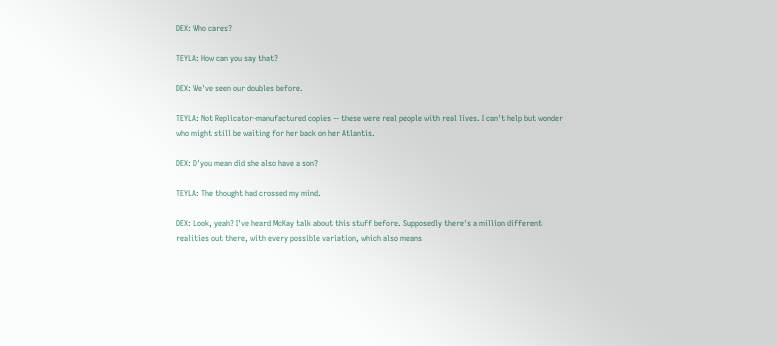DEX: Who cares?

TEYLA: How can you say that?

DEX: We've seen our doubles before.

TEYLA: Not Replicator-manufactured copies -- these were real people with real lives. I can't help but wonder who might still be waiting for her back on her Atlantis.

DEX: D'you mean did she also have a son?

TEYLA: The thought had crossed my mind.

DEX: Look, yeah? I've heard McKay talk about this stuff before. Supposedly there's a million different realities out there, with every possible variation, which also means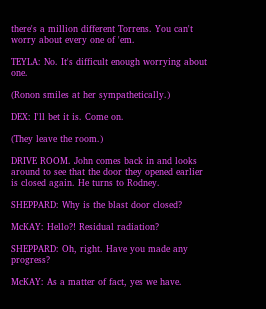there's a million different Torrens. You can't worry about every one of 'em.

TEYLA: No. It's difficult enough worrying about one.

(Ronon smiles at her sympathetically.)

DEX: I'll bet it is. Come on.

(They leave the room.)

DRIVE ROOM. John comes back in and looks around to see that the door they opened earlier is closed again. He turns to Rodney.

SHEPPARD: Why is the blast door closed?

McKAY: Hello?! Residual radiation?

SHEPPARD: Oh, right. Have you made any progress?

McKAY: As a matter of fact, yes we have.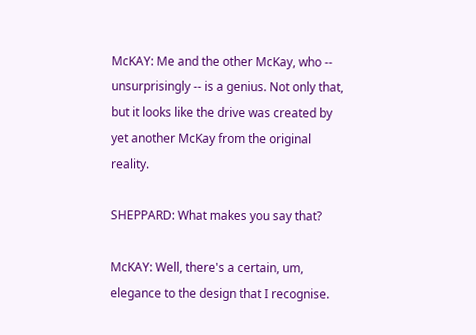McKAY: Me and the other McKay, who -- unsurprisingly -- is a genius. Not only that, but it looks like the drive was created by yet another McKay from the original reality.

SHEPPARD: What makes you say that?

McKAY: Well, there's a certain, um, elegance to the design that I recognise.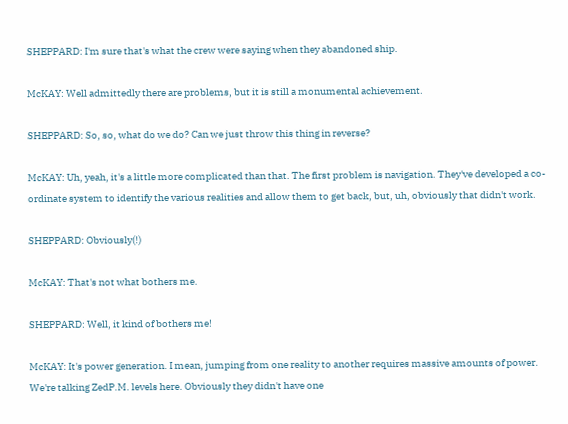SHEPPARD: I'm sure that's what the crew were saying when they abandoned ship.

McKAY: Well admittedly there are problems, but it is still a monumental achievement.

SHEPPARD: So, so, what do we do? Can we just throw this thing in reverse?

McKAY: Uh, yeah, it's a little more complicated than that. The first problem is navigation. They've developed a co-ordinate system to identify the various realities and allow them to get back, but, uh, obviously that didn't work.

SHEPPARD: Obviously(!)

McKAY: That's not what bothers me.

SHEPPARD: Well, it kind of bothers me!

McKAY: It's power generation. I mean, jumping from one reality to another requires massive amounts of power. We're talking ZedP.M. levels here. Obviously they didn't have one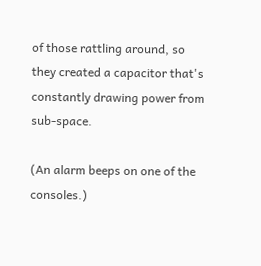of those rattling around, so they created a capacitor that's constantly drawing power from sub-space.

(An alarm beeps on one of the consoles.)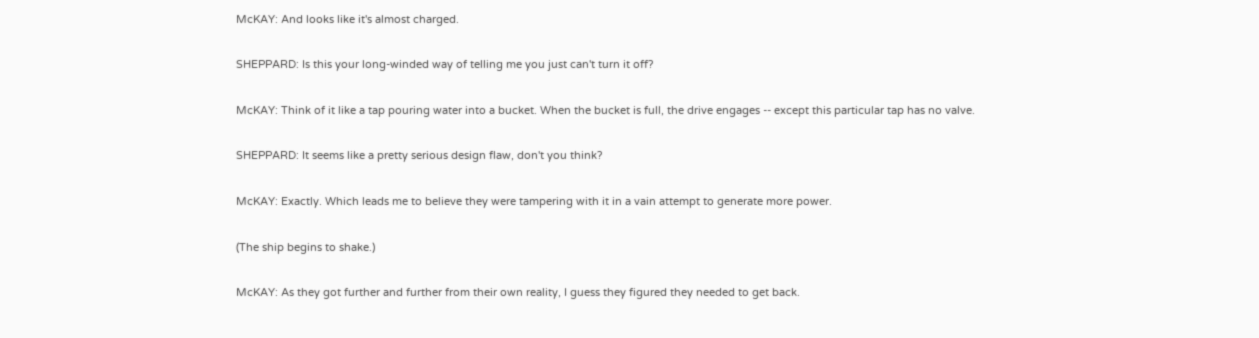McKAY: And looks like it's almost charged.

SHEPPARD: Is this your long-winded way of telling me you just can't turn it off?

McKAY: Think of it like a tap pouring water into a bucket. When the bucket is full, the drive engages -- except this particular tap has no valve.

SHEPPARD: It seems like a pretty serious design flaw, don't you think?

McKAY: Exactly. Which leads me to believe they were tampering with it in a vain attempt to generate more power.

(The ship begins to shake.)

McKAY: As they got further and further from their own reality, I guess they figured they needed to get back.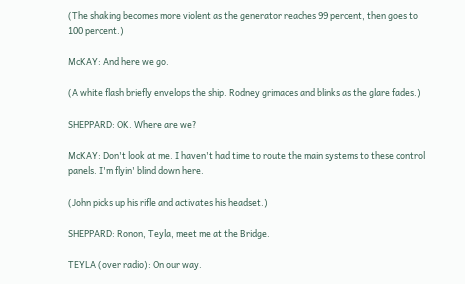(The shaking becomes more violent as the generator reaches 99 percent, then goes to 100 percent.)

McKAY: And here we go.

(A white flash briefly envelops the ship. Rodney grimaces and blinks as the glare fades.)

SHEPPARD: OK. Where are we?

McKAY: Don't look at me. I haven't had time to route the main systems to these control panels. I'm flyin' blind down here.

(John picks up his rifle and activates his headset.)

SHEPPARD: Ronon, Teyla, meet me at the Bridge.

TEYLA (over radio): On our way.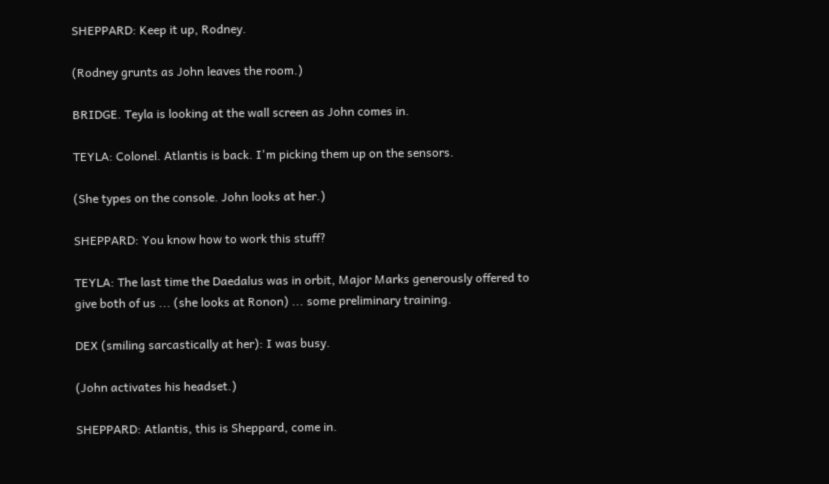SHEPPARD: Keep it up, Rodney.

(Rodney grunts as John leaves the room.)

BRIDGE. Teyla is looking at the wall screen as John comes in.

TEYLA: Colonel. Atlantis is back. I'm picking them up on the sensors.

(She types on the console. John looks at her.)

SHEPPARD: You know how to work this stuff?

TEYLA: The last time the Daedalus was in orbit, Major Marks generously offered to give both of us ... (she looks at Ronon) ... some preliminary training.

DEX (smiling sarcastically at her): I was busy.

(John activates his headset.)

SHEPPARD: Atlantis, this is Sheppard, come in.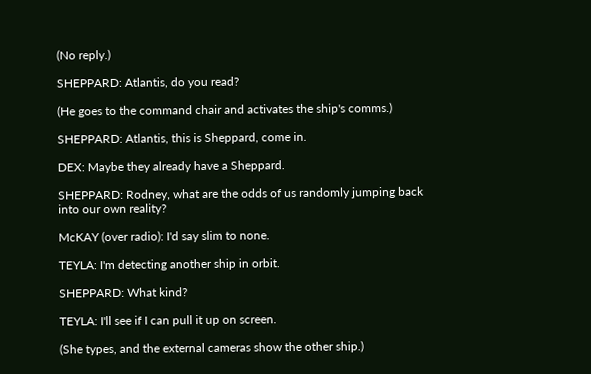(No reply.)

SHEPPARD: Atlantis, do you read?

(He goes to the command chair and activates the ship's comms.)

SHEPPARD: Atlantis, this is Sheppard, come in.

DEX: Maybe they already have a Sheppard.

SHEPPARD: Rodney, what are the odds of us randomly jumping back into our own reality?

McKAY (over radio): I'd say slim to none.

TEYLA: I'm detecting another ship in orbit.

SHEPPARD: What kind?

TEYLA: I'll see if I can pull it up on screen.

(She types, and the external cameras show the other ship.)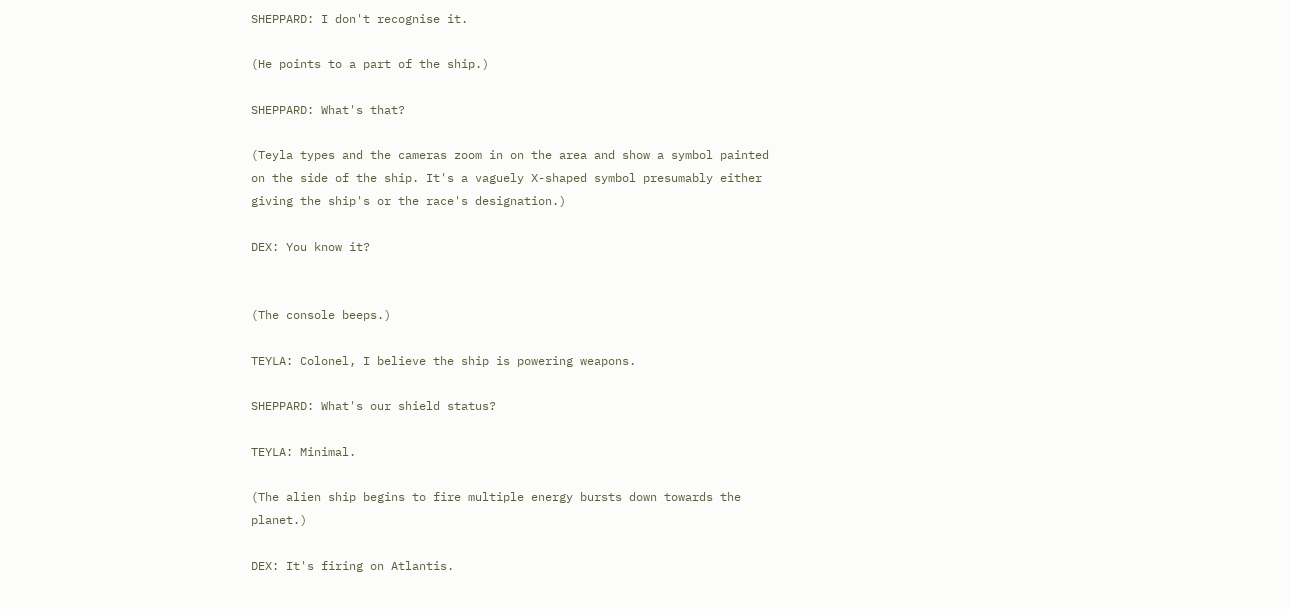SHEPPARD: I don't recognise it.

(He points to a part of the ship.)

SHEPPARD: What's that?

(Teyla types and the cameras zoom in on the area and show a symbol painted on the side of the ship. It's a vaguely X-shaped symbol presumably either giving the ship's or the race's designation.)

DEX: You know it?


(The console beeps.)

TEYLA: Colonel, I believe the ship is powering weapons.

SHEPPARD: What's our shield status?

TEYLA: Minimal.

(The alien ship begins to fire multiple energy bursts down towards the planet.)

DEX: It's firing on Atlantis.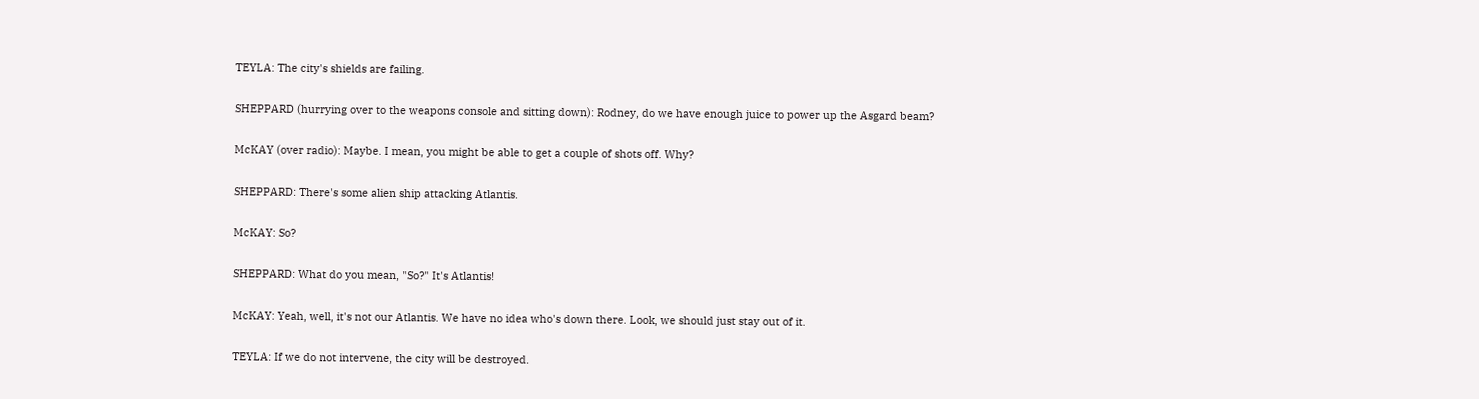TEYLA: The city's shields are failing.

SHEPPARD (hurrying over to the weapons console and sitting down): Rodney, do we have enough juice to power up the Asgard beam?

McKAY (over radio): Maybe. I mean, you might be able to get a couple of shots off. Why?

SHEPPARD: There's some alien ship attacking Atlantis.

McKAY: So?

SHEPPARD: What do you mean, "So?" It's Atlantis!

McKAY: Yeah, well, it's not our Atlantis. We have no idea who's down there. Look, we should just stay out of it.

TEYLA: If we do not intervene, the city will be destroyed.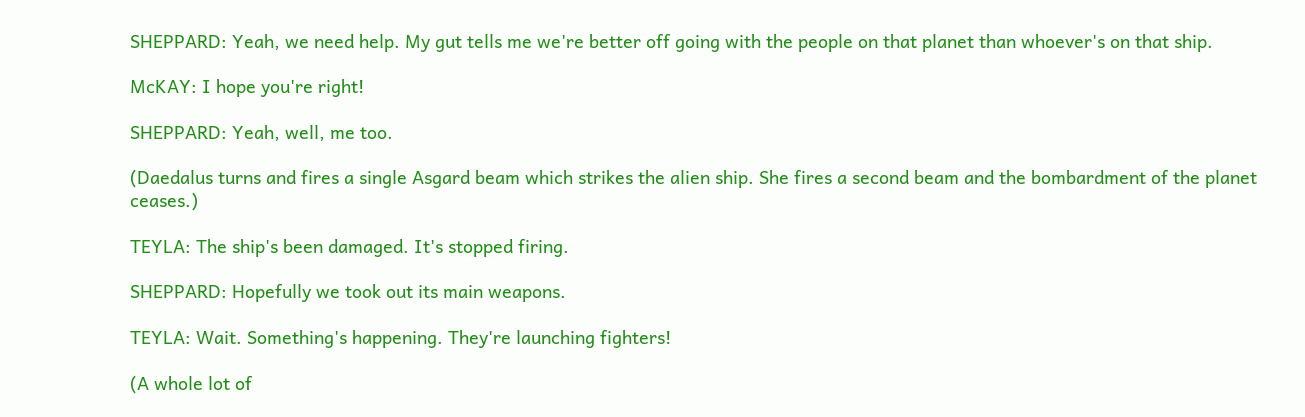SHEPPARD: Yeah, we need help. My gut tells me we're better off going with the people on that planet than whoever's on that ship.

McKAY: I hope you're right!

SHEPPARD: Yeah, well, me too.

(Daedalus turns and fires a single Asgard beam which strikes the alien ship. She fires a second beam and the bombardment of the planet ceases.)

TEYLA: The ship's been damaged. It's stopped firing.

SHEPPARD: Hopefully we took out its main weapons.

TEYLA: Wait. Something's happening. They're launching fighters!

(A whole lot of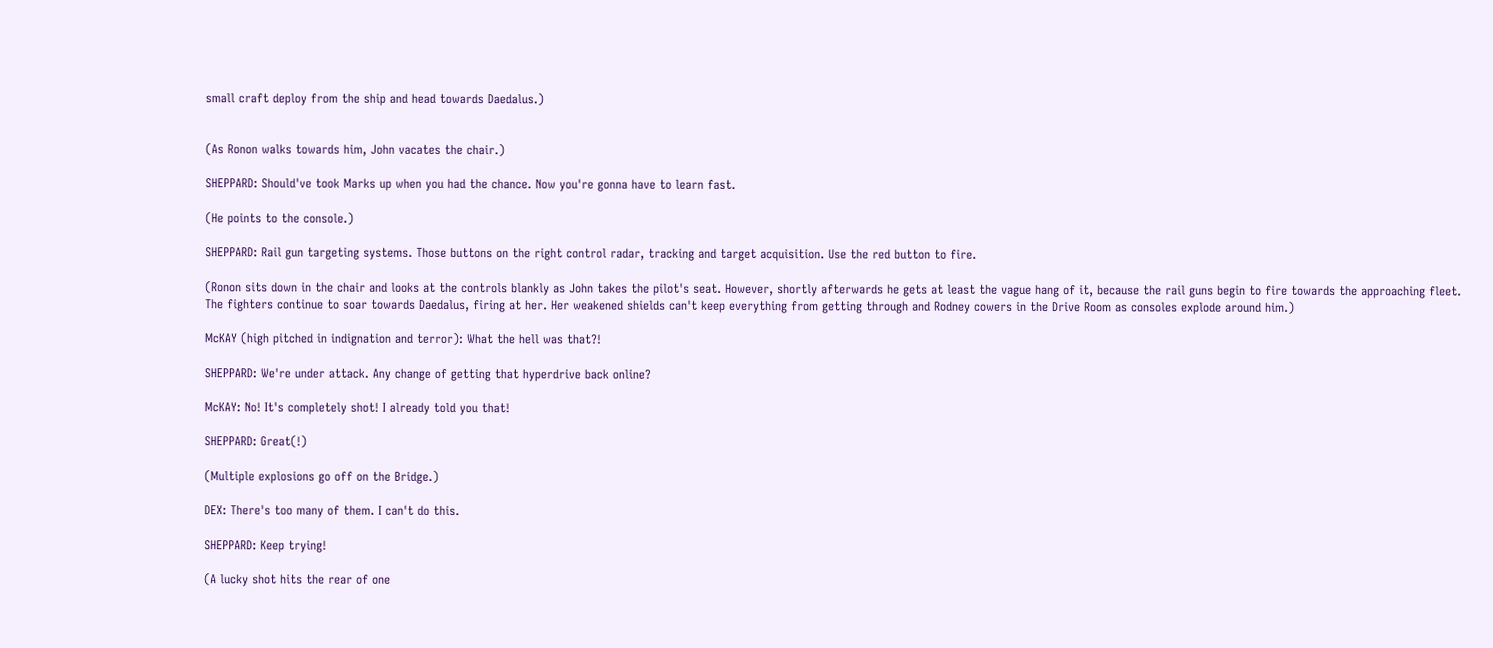small craft deploy from the ship and head towards Daedalus.)


(As Ronon walks towards him, John vacates the chair.)

SHEPPARD: Should've took Marks up when you had the chance. Now you're gonna have to learn fast.

(He points to the console.)

SHEPPARD: Rail gun targeting systems. Those buttons on the right control radar, tracking and target acquisition. Use the red button to fire.

(Ronon sits down in the chair and looks at the controls blankly as John takes the pilot's seat. However, shortly afterwards he gets at least the vague hang of it, because the rail guns begin to fire towards the approaching fleet. The fighters continue to soar towards Daedalus, firing at her. Her weakened shields can't keep everything from getting through and Rodney cowers in the Drive Room as consoles explode around him.)

McKAY (high pitched in indignation and terror): What the hell was that?!

SHEPPARD: We're under attack. Any change of getting that hyperdrive back online?

McKAY: No! It's completely shot! I already told you that!

SHEPPARD: Great(!)

(Multiple explosions go off on the Bridge.)

DEX: There's too many of them. I can't do this.

SHEPPARD: Keep trying!

(A lucky shot hits the rear of one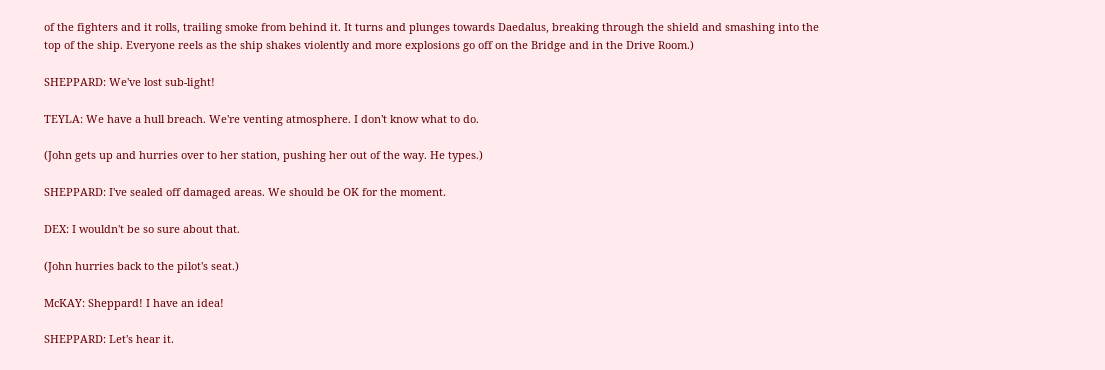of the fighters and it rolls, trailing smoke from behind it. It turns and plunges towards Daedalus, breaking through the shield and smashing into the top of the ship. Everyone reels as the ship shakes violently and more explosions go off on the Bridge and in the Drive Room.)

SHEPPARD: We've lost sub-light!

TEYLA: We have a hull breach. We're venting atmosphere. I don't know what to do.

(John gets up and hurries over to her station, pushing her out of the way. He types.)

SHEPPARD: I've sealed off damaged areas. We should be OK for the moment.

DEX: I wouldn't be so sure about that.

(John hurries back to the pilot's seat.)

McKAY: Sheppard! I have an idea!

SHEPPARD: Let's hear it.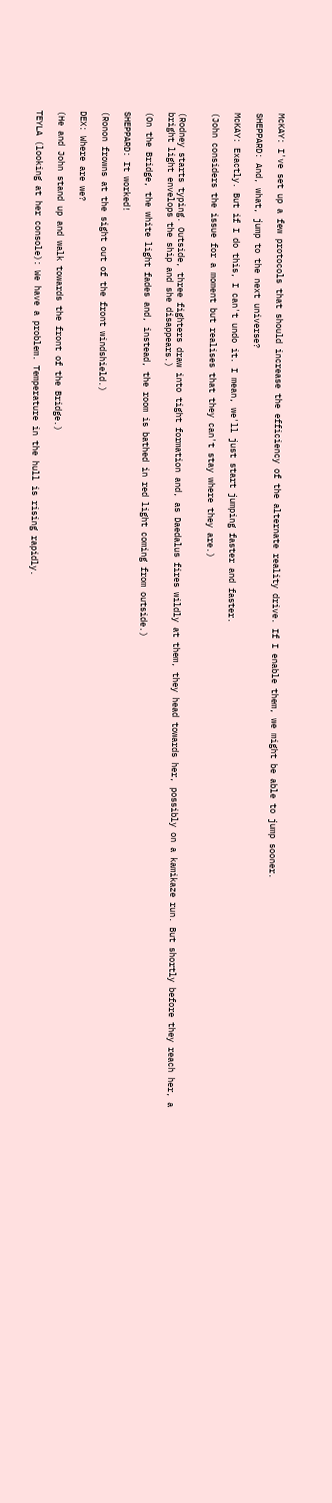McKAY: I've set up a few protocols that should increase the efficiency of the alternate reality drive. If I enable them, we might be able to jump sooner.

SHEPPARD: And, what, jump to the next universe?

McKAY: Exactly. But if I do this, I can't undo it. I mean, we'll just start jumping faster and faster.

(John considers the issue for a moment but realises that they can't stay where they are.)


(Rodney starts typing. Outside, three fighters draw into tight formation and, as Daedalus fires wildly at them, they head towards her, possibly on a kamikaze run. But shortly before they reach her, a bright light envelops the ship and she disappears.)

(On the Bridge, the white light fades and, instead, the room is bathed in red light coming from outside.)

SHEPPARD: It worked!

(Ronon frowns at the sight out of the front windshield.)

DEX: Where are we?

(He and John stand up and walk towards the front of the Bridge.)

TEYLA (looking at her console): We have a problem. Temperature in the hull is rising rapidly.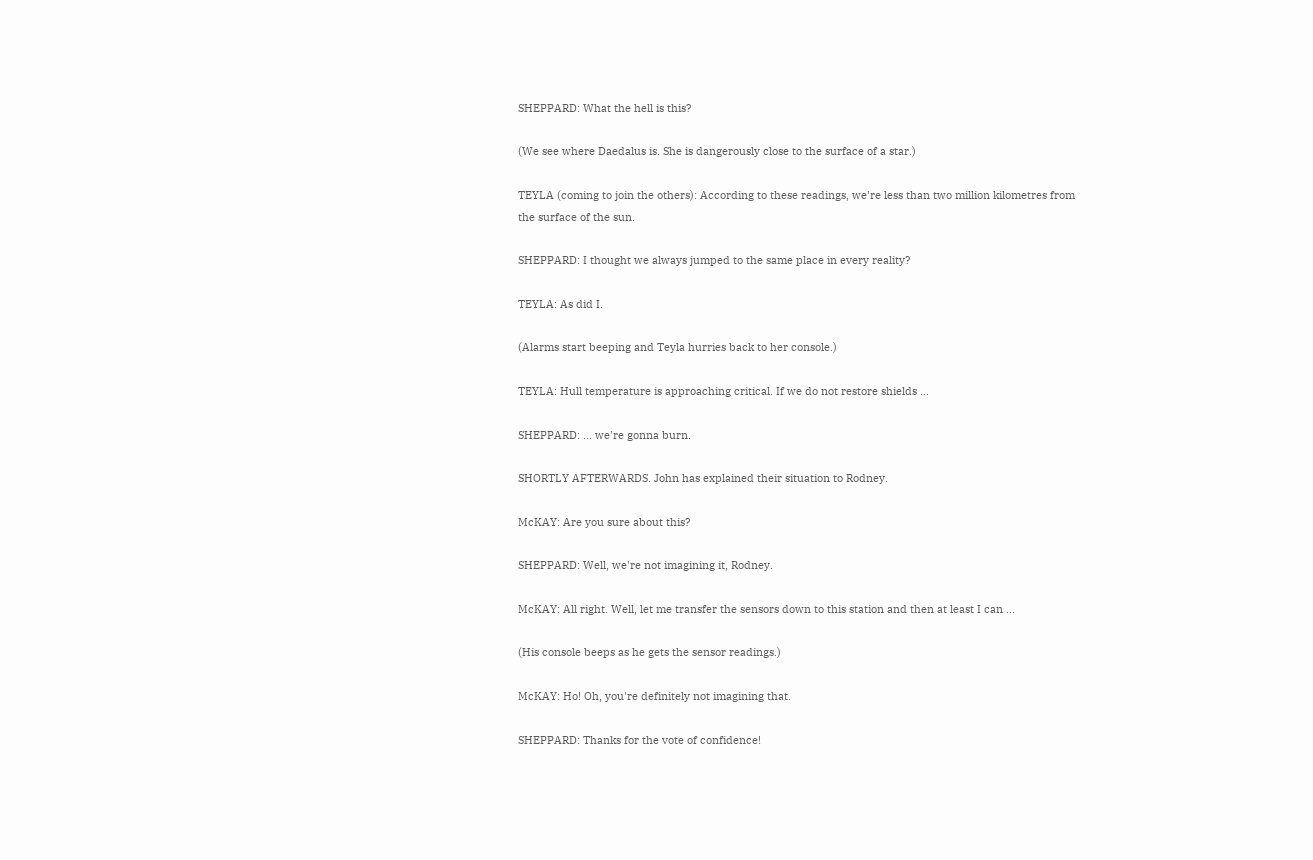SHEPPARD: What the hell is this?

(We see where Daedalus is. She is dangerously close to the surface of a star.)

TEYLA (coming to join the others): According to these readings, we're less than two million kilometres from the surface of the sun.

SHEPPARD: I thought we always jumped to the same place in every reality?

TEYLA: As did I.

(Alarms start beeping and Teyla hurries back to her console.)

TEYLA: Hull temperature is approaching critical. If we do not restore shields ...

SHEPPARD: ... we're gonna burn.

SHORTLY AFTERWARDS. John has explained their situation to Rodney.

McKAY: Are you sure about this?

SHEPPARD: Well, we're not imagining it, Rodney.

McKAY: All right. Well, let me transfer the sensors down to this station and then at least I can ...

(His console beeps as he gets the sensor readings.)

McKAY: Ho! Oh, you're definitely not imagining that.

SHEPPARD: Thanks for the vote of confidence!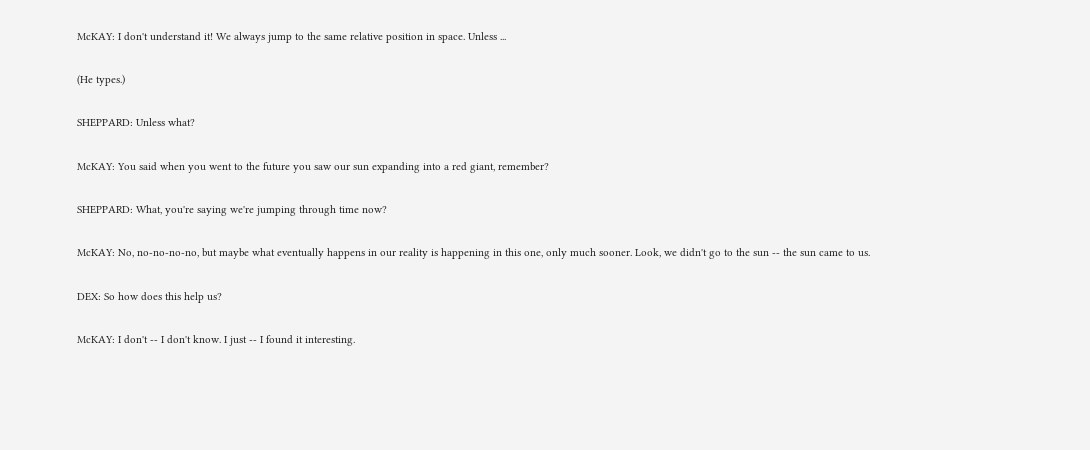McKAY: I don't understand it! We always jump to the same relative position in space. Unless ...

(He types.)

SHEPPARD: Unless what?

McKAY: You said when you went to the future you saw our sun expanding into a red giant, remember?

SHEPPARD: What, you're saying we're jumping through time now?

McKAY: No, no-no-no-no, but maybe what eventually happens in our reality is happening in this one, only much sooner. Look, we didn't go to the sun -- the sun came to us.

DEX: So how does this help us?

McKAY: I don't -- I don't know. I just -- I found it interesting.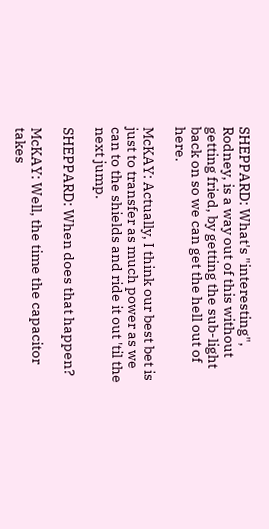SHEPPARD: What's "interesting", Rodney, is a way out of this without getting fried, by getting the sub-light back on so we can get the hell out of here.

McKAY: Actually, I think our best bet is just to transfer as much power as we can to the shields and ride it out 'til the next jump.

SHEPPARD: When does that happen?

McKAY: Well, the time the capacitor takes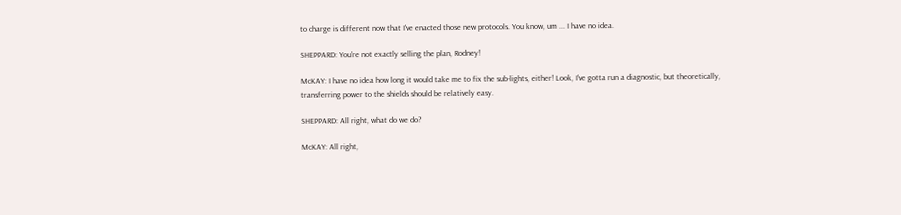to charge is different now that I've enacted those new protocols. You know, um ... I have no idea.

SHEPPARD: You're not exactly selling the plan, Rodney!

McKAY: I have no idea how long it would take me to fix the sub-lights, either! Look, I've gotta run a diagnostic, but theoretically, transferring power to the shields should be relatively easy.

SHEPPARD: All right, what do we do?

McKAY: All right,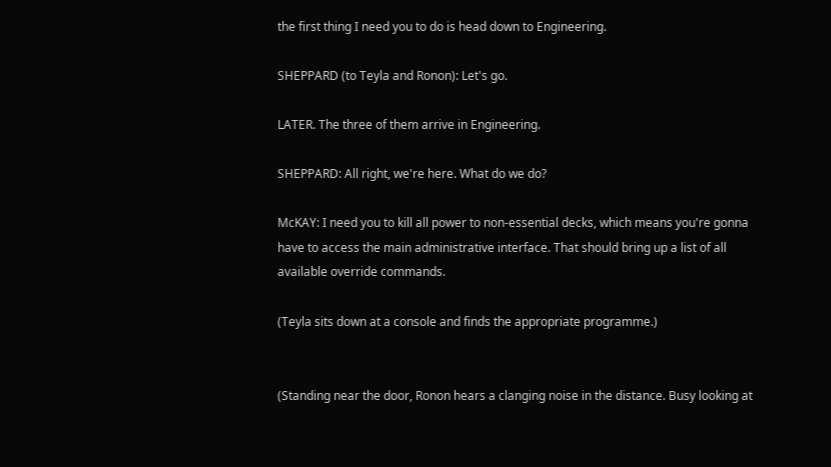the first thing I need you to do is head down to Engineering.

SHEPPARD (to Teyla and Ronon): Let's go.

LATER. The three of them arrive in Engineering.

SHEPPARD: All right, we're here. What do we do?

McKAY: I need you to kill all power to non-essential decks, which means you're gonna have to access the main administrative interface. That should bring up a list of all available override commands.

(Teyla sits down at a console and finds the appropriate programme.)


(Standing near the door, Ronon hears a clanging noise in the distance. Busy looking at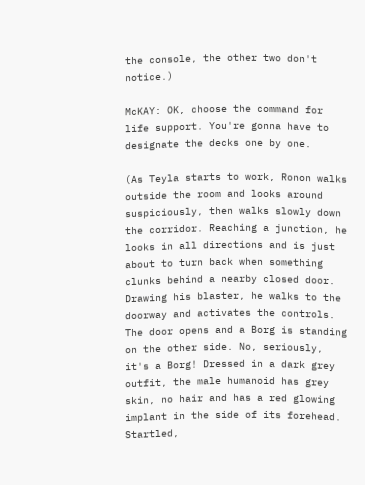the console, the other two don't notice.)

McKAY: OK, choose the command for life support. You're gonna have to designate the decks one by one.

(As Teyla starts to work, Ronon walks outside the room and looks around suspiciously, then walks slowly down the corridor. Reaching a junction, he looks in all directions and is just about to turn back when something clunks behind a nearby closed door. Drawing his blaster, he walks to the doorway and activates the controls. The door opens and a Borg is standing on the other side. No, seriously, it's a Borg! Dressed in a dark grey outfit, the male humanoid has grey skin, no hair and has a red glowing implant in the side of its forehead. Startled,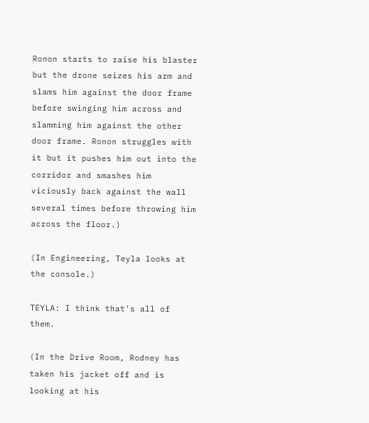Ronon starts to raise his blaster but the drone seizes his arm and slams him against the door frame before swinging him across and slamming him against the other door frame. Ronon struggles with it but it pushes him out into the corridor and smashes him viciously back against the wall several times before throwing him across the floor.)

(In Engineering, Teyla looks at the console.)

TEYLA: I think that's all of them.

(In the Drive Room, Rodney has taken his jacket off and is looking at his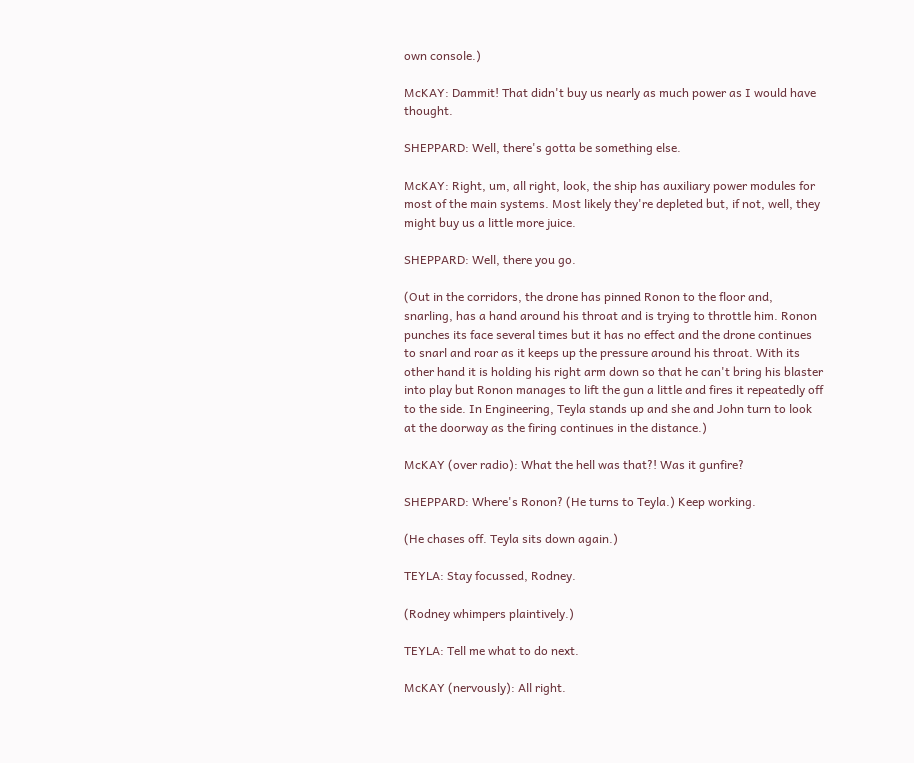own console.)

McKAY: Dammit! That didn't buy us nearly as much power as I would have thought.

SHEPPARD: Well, there's gotta be something else.

McKAY: Right, um, all right, look, the ship has auxiliary power modules for most of the main systems. Most likely they're depleted but, if not, well, they might buy us a little more juice.

SHEPPARD: Well, there you go.

(Out in the corridors, the drone has pinned Ronon to the floor and, snarling, has a hand around his throat and is trying to throttle him. Ronon punches its face several times but it has no effect and the drone continues to snarl and roar as it keeps up the pressure around his throat. With its other hand it is holding his right arm down so that he can't bring his blaster into play but Ronon manages to lift the gun a little and fires it repeatedly off to the side. In Engineering, Teyla stands up and she and John turn to look at the doorway as the firing continues in the distance.)

McKAY (over radio): What the hell was that?! Was it gunfire?

SHEPPARD: Where's Ronon? (He turns to Teyla.) Keep working.

(He chases off. Teyla sits down again.)

TEYLA: Stay focussed, Rodney.

(Rodney whimpers plaintively.)

TEYLA: Tell me what to do next.

McKAY (nervously): All right.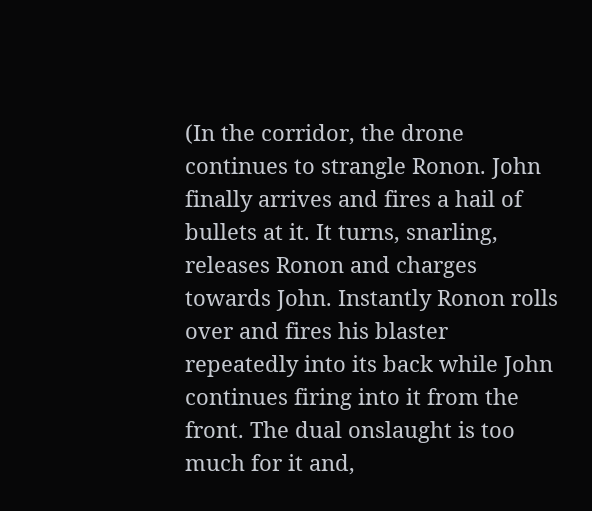(In the corridor, the drone continues to strangle Ronon. John finally arrives and fires a hail of bullets at it. It turns, snarling, releases Ronon and charges towards John. Instantly Ronon rolls over and fires his blaster repeatedly into its back while John continues firing into it from the front. The dual onslaught is too much for it and,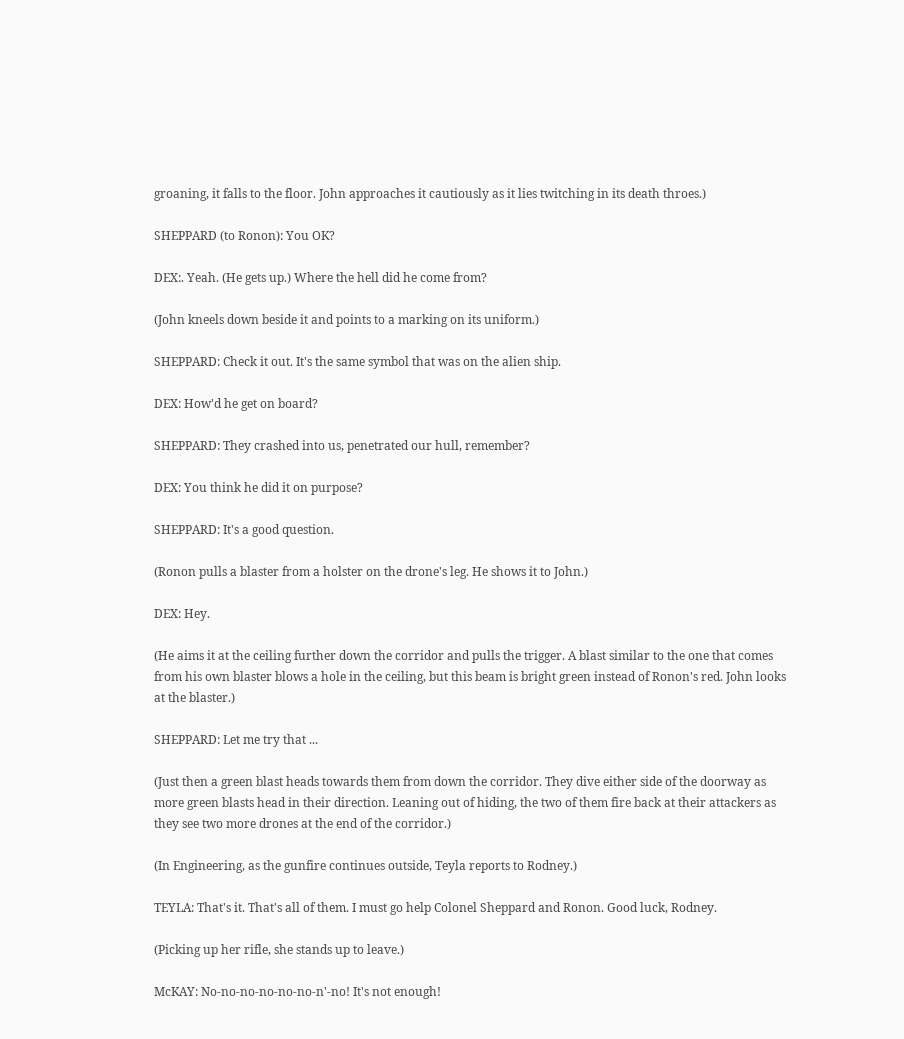groaning, it falls to the floor. John approaches it cautiously as it lies twitching in its death throes.)

SHEPPARD (to Ronon): You OK?

DEX:. Yeah. (He gets up.) Where the hell did he come from?

(John kneels down beside it and points to a marking on its uniform.)

SHEPPARD: Check it out. It's the same symbol that was on the alien ship.

DEX: How'd he get on board?

SHEPPARD: They crashed into us, penetrated our hull, remember?

DEX: You think he did it on purpose?

SHEPPARD: It's a good question.

(Ronon pulls a blaster from a holster on the drone's leg. He shows it to John.)

DEX: Hey.

(He aims it at the ceiling further down the corridor and pulls the trigger. A blast similar to the one that comes from his own blaster blows a hole in the ceiling, but this beam is bright green instead of Ronon's red. John looks at the blaster.)

SHEPPARD: Let me try that ...

(Just then a green blast heads towards them from down the corridor. They dive either side of the doorway as more green blasts head in their direction. Leaning out of hiding, the two of them fire back at their attackers as they see two more drones at the end of the corridor.)

(In Engineering, as the gunfire continues outside, Teyla reports to Rodney.)

TEYLA: That's it. That's all of them. I must go help Colonel Sheppard and Ronon. Good luck, Rodney.

(Picking up her rifle, she stands up to leave.)

McKAY: No-no-no-no-no-no-n'-no! It's not enough!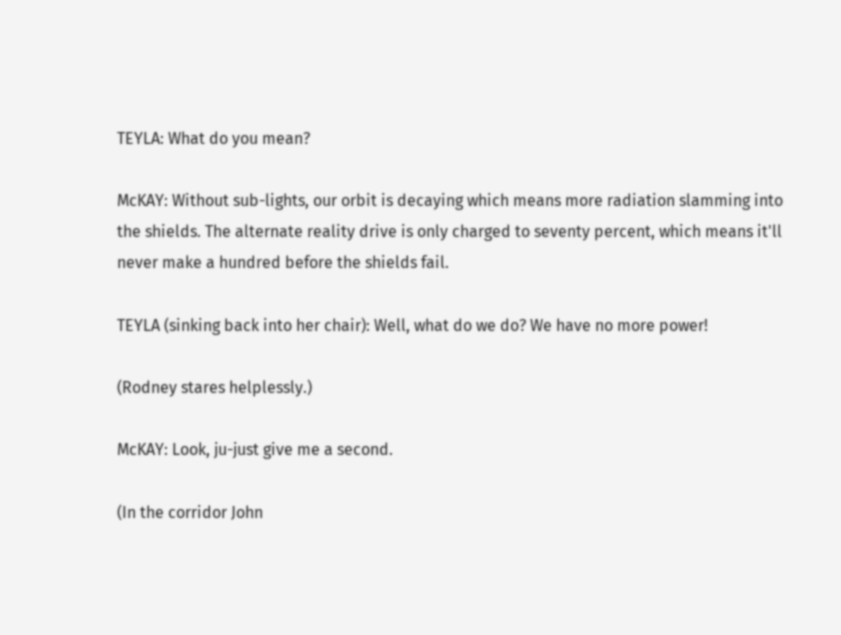TEYLA: What do you mean?

McKAY: Without sub-lights, our orbit is decaying which means more radiation slamming into the shields. The alternate reality drive is only charged to seventy percent, which means it'll never make a hundred before the shields fail.

TEYLA (sinking back into her chair): Well, what do we do? We have no more power!

(Rodney stares helplessly.)

McKAY: Look, ju-just give me a second.

(In the corridor John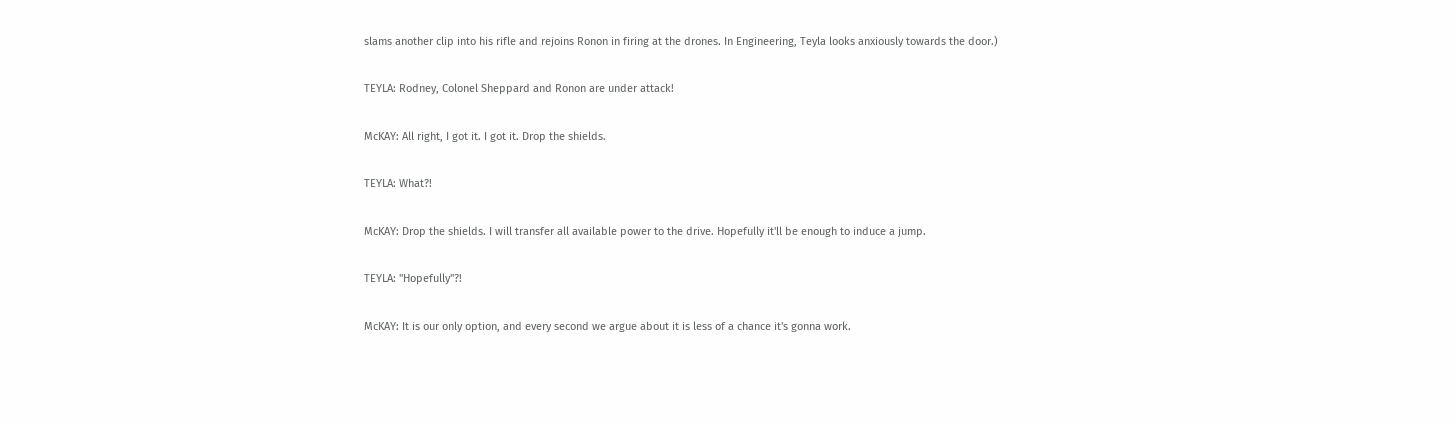slams another clip into his rifle and rejoins Ronon in firing at the drones. In Engineering, Teyla looks anxiously towards the door.)

TEYLA: Rodney, Colonel Sheppard and Ronon are under attack!

McKAY: All right, I got it. I got it. Drop the shields.

TEYLA: What?!

McKAY: Drop the shields. I will transfer all available power to the drive. Hopefully it'll be enough to induce a jump.

TEYLA: "Hopefully"?!

McKAY: It is our only option, and every second we argue about it is less of a chance it's gonna work.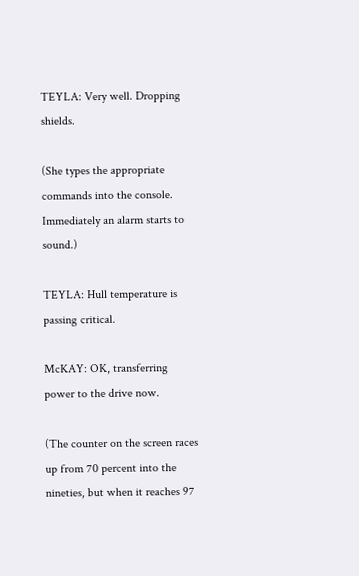TEYLA: Very well. Dropping shields.

(She types the appropriate commands into the console. Immediately an alarm starts to sound.)

TEYLA: Hull temperature is passing critical.

McKAY: OK, transferring power to the drive now.

(The counter on the screen races up from 70 percent into the nineties, but when it reaches 97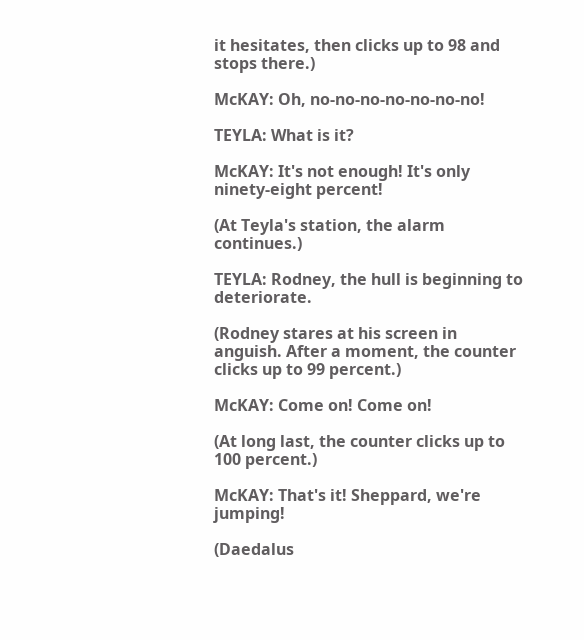it hesitates, then clicks up to 98 and stops there.)

McKAY: Oh, no-no-no-no-no-no-no!

TEYLA: What is it?

McKAY: It's not enough! It's only ninety-eight percent!

(At Teyla's station, the alarm continues.)

TEYLA: Rodney, the hull is beginning to deteriorate.

(Rodney stares at his screen in anguish. After a moment, the counter clicks up to 99 percent.)

McKAY: Come on! Come on!

(At long last, the counter clicks up to 100 percent.)

McKAY: That's it! Sheppard, we're jumping!

(Daedalus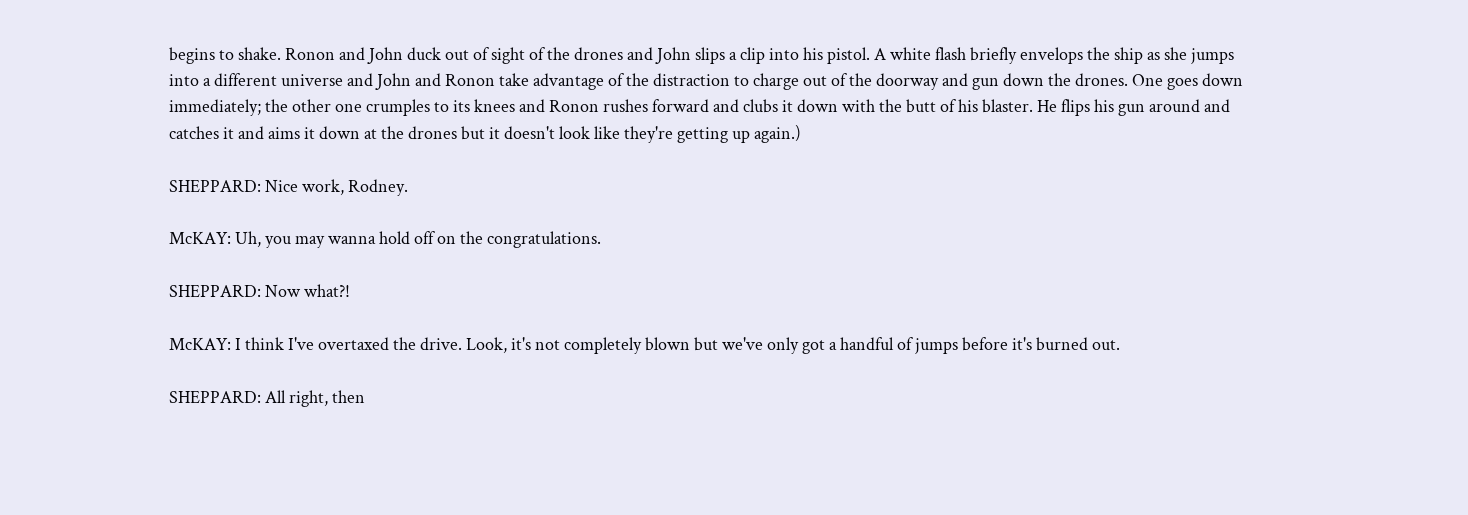begins to shake. Ronon and John duck out of sight of the drones and John slips a clip into his pistol. A white flash briefly envelops the ship as she jumps into a different universe and John and Ronon take advantage of the distraction to charge out of the doorway and gun down the drones. One goes down immediately; the other one crumples to its knees and Ronon rushes forward and clubs it down with the butt of his blaster. He flips his gun around and catches it and aims it down at the drones but it doesn't look like they're getting up again.)

SHEPPARD: Nice work, Rodney.

McKAY: Uh, you may wanna hold off on the congratulations.

SHEPPARD: Now what?!

McKAY: I think I've overtaxed the drive. Look, it's not completely blown but we've only got a handful of jumps before it's burned out.

SHEPPARD: All right, then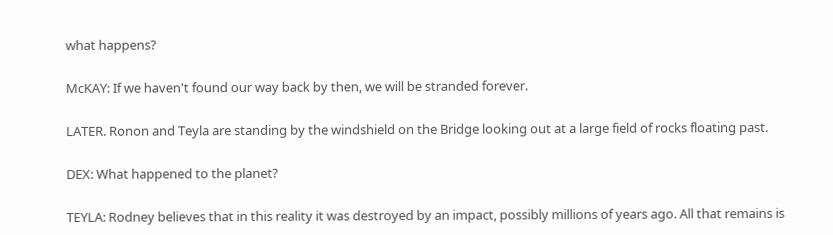what happens?

McKAY: If we haven't found our way back by then, we will be stranded forever.

LATER. Ronon and Teyla are standing by the windshield on the Bridge looking out at a large field of rocks floating past.

DEX: What happened to the planet?

TEYLA: Rodney believes that in this reality it was destroyed by an impact, possibly millions of years ago. All that remains is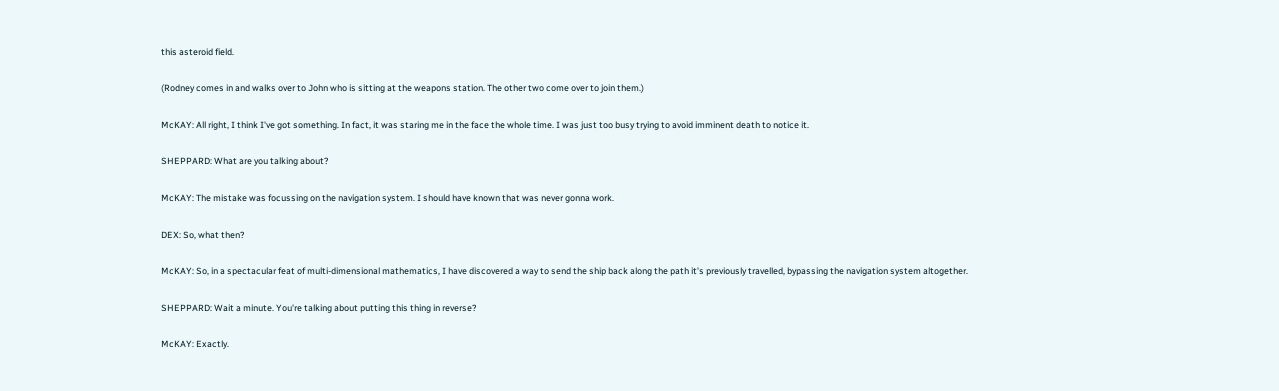this asteroid field.

(Rodney comes in and walks over to John who is sitting at the weapons station. The other two come over to join them.)

McKAY: All right, I think I've got something. In fact, it was staring me in the face the whole time. I was just too busy trying to avoid imminent death to notice it.

SHEPPARD: What are you talking about?

McKAY: The mistake was focussing on the navigation system. I should have known that was never gonna work.

DEX: So, what then?

McKAY: So, in a spectacular feat of multi-dimensional mathematics, I have discovered a way to send the ship back along the path it's previously travelled, bypassing the navigation system altogether.

SHEPPARD: Wait a minute. You're talking about putting this thing in reverse?

McKAY: Exactly.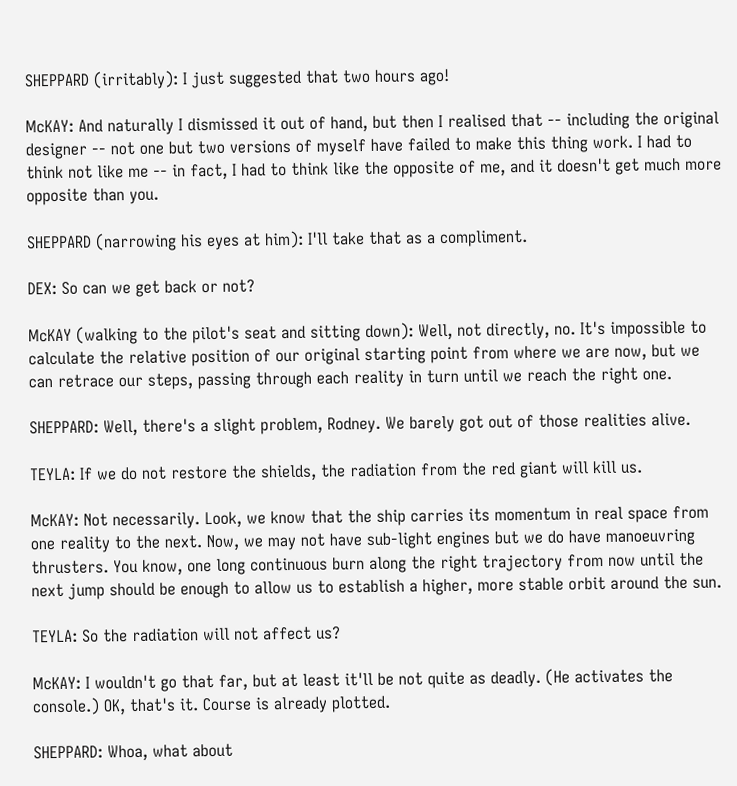SHEPPARD (irritably): I just suggested that two hours ago!

McKAY: And naturally I dismissed it out of hand, but then I realised that -- including the original designer -- not one but two versions of myself have failed to make this thing work. I had to think not like me -- in fact, I had to think like the opposite of me, and it doesn't get much more opposite than you.

SHEPPARD (narrowing his eyes at him): I'll take that as a compliment.

DEX: So can we get back or not?

McKAY (walking to the pilot's seat and sitting down): Well, not directly, no. It's impossible to calculate the relative position of our original starting point from where we are now, but we can retrace our steps, passing through each reality in turn until we reach the right one.

SHEPPARD: Well, there's a slight problem, Rodney. We barely got out of those realities alive.

TEYLA: If we do not restore the shields, the radiation from the red giant will kill us.

McKAY: Not necessarily. Look, we know that the ship carries its momentum in real space from one reality to the next. Now, we may not have sub-light engines but we do have manoeuvring thrusters. You know, one long continuous burn along the right trajectory from now until the next jump should be enough to allow us to establish a higher, more stable orbit around the sun.

TEYLA: So the radiation will not affect us?

McKAY: I wouldn't go that far, but at least it'll be not quite as deadly. (He activates the console.) OK, that's it. Course is already plotted.

SHEPPARD: Whoa, what about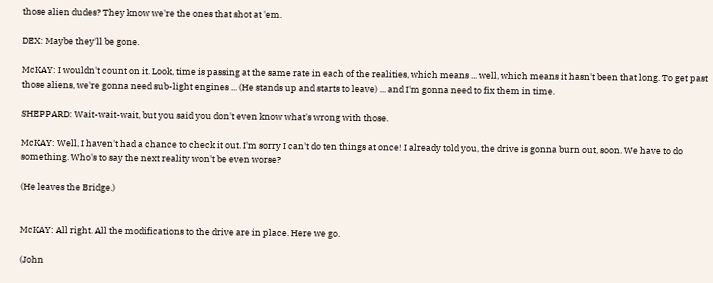those alien dudes? They know we're the ones that shot at 'em.

DEX: Maybe they'll be gone.

McKAY: I wouldn't count on it. Look, time is passing at the same rate in each of the realities, which means ... well, which means it hasn't been that long. To get past those aliens, we're gonna need sub-light engines ... (He stands up and starts to leave) ... and I'm gonna need to fix them in time.

SHEPPARD: Wait-wait-wait, but you said you don't even know what's wrong with those.

McKAY: Well, I haven't had a chance to check it out. I'm sorry I can't do ten things at once! I already told you, the drive is gonna burn out, soon. We have to do something. Who's to say the next reality won't be even worse?

(He leaves the Bridge.)


McKAY: All right. All the modifications to the drive are in place. Here we go.

(John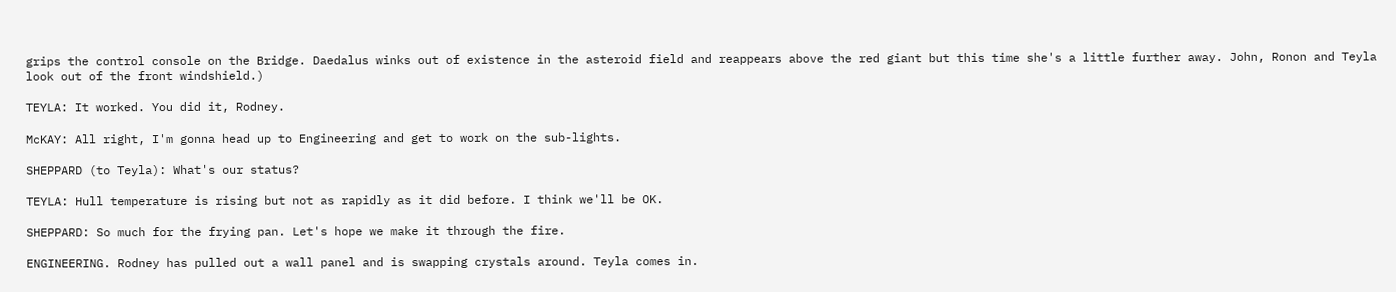grips the control console on the Bridge. Daedalus winks out of existence in the asteroid field and reappears above the red giant but this time she's a little further away. John, Ronon and Teyla look out of the front windshield.)

TEYLA: It worked. You did it, Rodney.

McKAY: All right, I'm gonna head up to Engineering and get to work on the sub-lights.

SHEPPARD (to Teyla): What's our status?

TEYLA: Hull temperature is rising but not as rapidly as it did before. I think we'll be OK.

SHEPPARD: So much for the frying pan. Let's hope we make it through the fire.

ENGINEERING. Rodney has pulled out a wall panel and is swapping crystals around. Teyla comes in.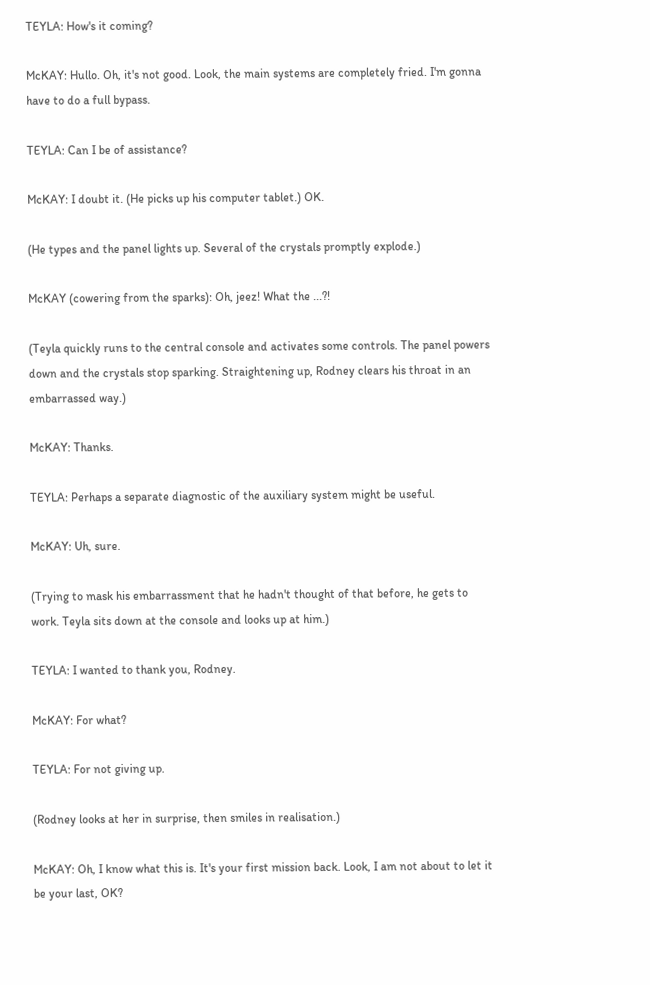TEYLA: How's it coming?

McKAY: Hullo. Oh, it's not good. Look, the main systems are completely fried. I'm gonna have to do a full bypass.

TEYLA: Can I be of assistance?

McKAY: I doubt it. (He picks up his computer tablet.) OK.

(He types and the panel lights up. Several of the crystals promptly explode.)

McKAY (cowering from the sparks): Oh, jeez! What the ...?!

(Teyla quickly runs to the central console and activates some controls. The panel powers down and the crystals stop sparking. Straightening up, Rodney clears his throat in an embarrassed way.)

McKAY: Thanks.

TEYLA: Perhaps a separate diagnostic of the auxiliary system might be useful.

McKAY: Uh, sure.

(Trying to mask his embarrassment that he hadn't thought of that before, he gets to work. Teyla sits down at the console and looks up at him.)

TEYLA: I wanted to thank you, Rodney.

McKAY: For what?

TEYLA: For not giving up.

(Rodney looks at her in surprise, then smiles in realisation.)

McKAY: Oh, I know what this is. It's your first mission back. Look, I am not about to let it be your last, OK?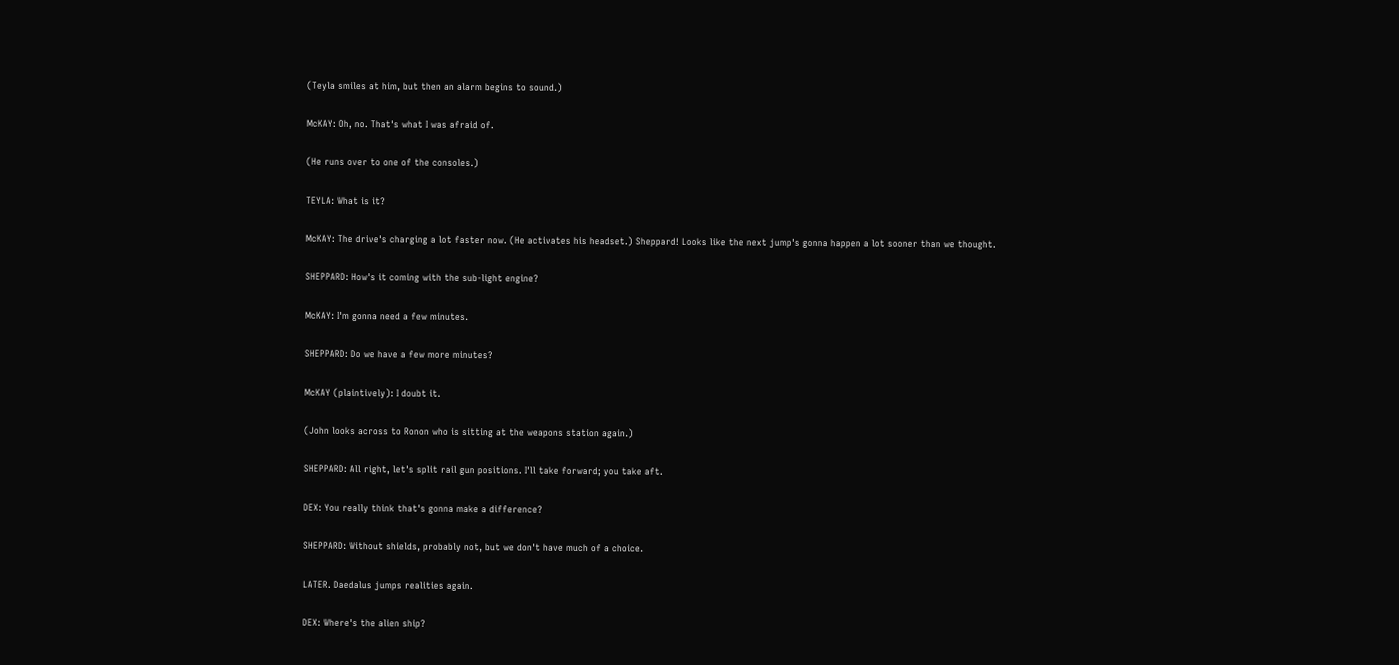(Teyla smiles at him, but then an alarm begins to sound.)

McKAY: Oh, no. That's what I was afraid of.

(He runs over to one of the consoles.)

TEYLA: What is it?

McKAY: The drive's charging a lot faster now. (He activates his headset.) Sheppard! Looks like the next jump's gonna happen a lot sooner than we thought.

SHEPPARD: How's it coming with the sub-light engine?

McKAY: I'm gonna need a few minutes.

SHEPPARD: Do we have a few more minutes?

McKAY (plaintively): I doubt it.

(John looks across to Ronon who is sitting at the weapons station again.)

SHEPPARD: All right, let's split rail gun positions. I'll take forward; you take aft.

DEX: You really think that's gonna make a difference?

SHEPPARD: Without shields, probably not, but we don't have much of a choice.

LATER. Daedalus jumps realities again.

DEX: Where's the alien ship?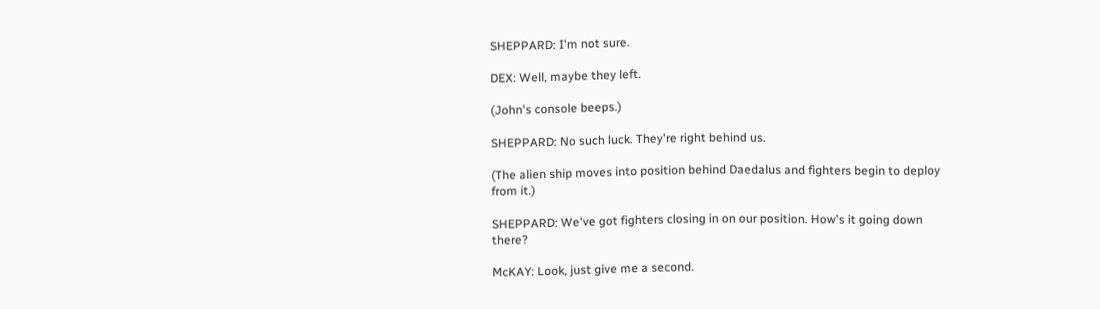SHEPPARD: I'm not sure.

DEX: Well, maybe they left.

(John's console beeps.)

SHEPPARD: No such luck. They're right behind us.

(The alien ship moves into position behind Daedalus and fighters begin to deploy from it.)

SHEPPARD: We've got fighters closing in on our position. How's it going down there?

McKAY: Look, just give me a second.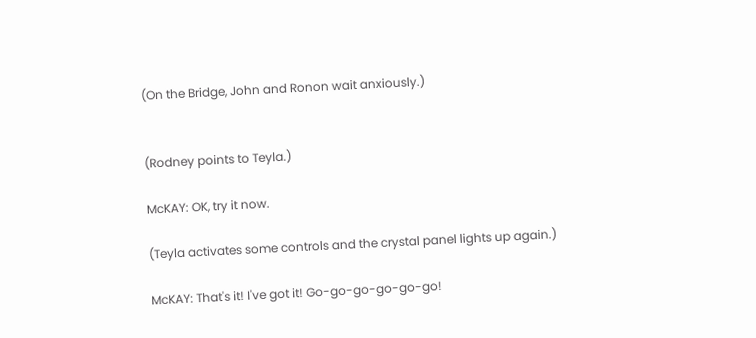(On the Bridge, John and Ronon wait anxiously.)


(Rodney points to Teyla.)

McKAY: OK, try it now.

(Teyla activates some controls and the crystal panel lights up again.)

McKAY: That's it! I've got it! Go-go-go-go-go-go!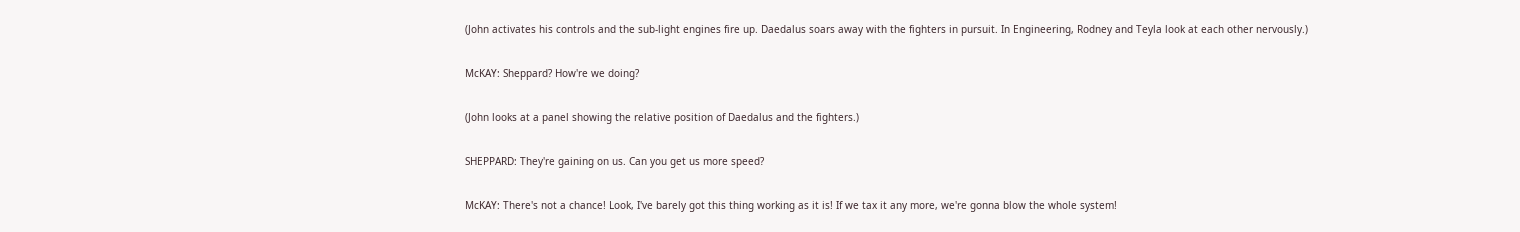(John activates his controls and the sub-light engines fire up. Daedalus soars away with the fighters in pursuit. In Engineering, Rodney and Teyla look at each other nervously.)

McKAY: Sheppard? How're we doing?

(John looks at a panel showing the relative position of Daedalus and the fighters.)

SHEPPARD: They're gaining on us. Can you get us more speed?

McKAY: There's not a chance! Look, I've barely got this thing working as it is! If we tax it any more, we're gonna blow the whole system!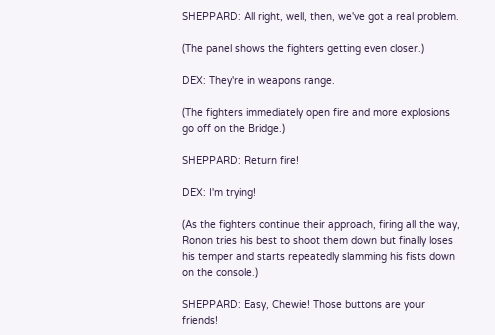SHEPPARD: All right, well, then, we've got a real problem.

(The panel shows the fighters getting even closer.)

DEX: They're in weapons range.

(The fighters immediately open fire and more explosions go off on the Bridge.)

SHEPPARD: Return fire!

DEX: I'm trying!

(As the fighters continue their approach, firing all the way, Ronon tries his best to shoot them down but finally loses his temper and starts repeatedly slamming his fists down on the console.)

SHEPPARD: Easy, Chewie! Those buttons are your friends!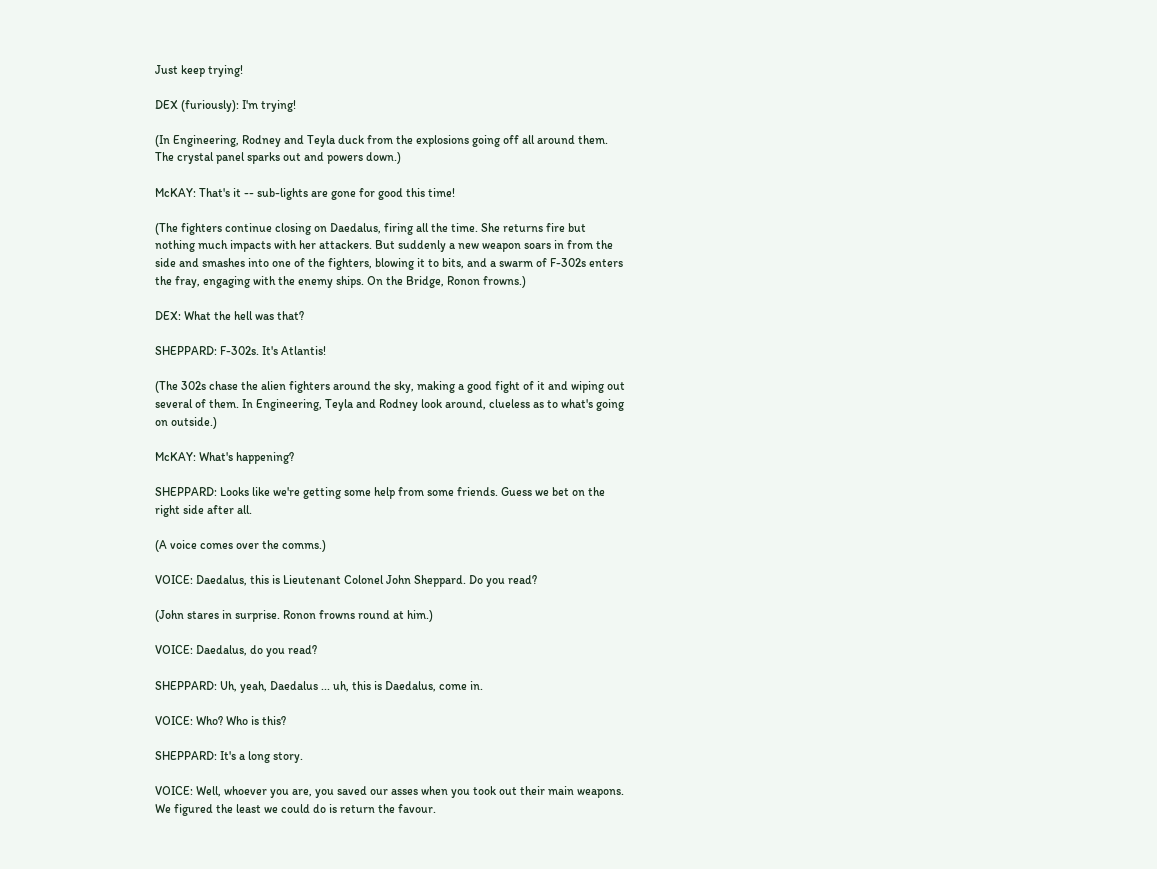Just keep trying!

DEX (furiously): I'm trying!

(In Engineering, Rodney and Teyla duck from the explosions going off all around them. The crystal panel sparks out and powers down.)

McKAY: That's it -- sub-lights are gone for good this time!

(The fighters continue closing on Daedalus, firing all the time. She returns fire but nothing much impacts with her attackers. But suddenly a new weapon soars in from the side and smashes into one of the fighters, blowing it to bits, and a swarm of F-302s enters the fray, engaging with the enemy ships. On the Bridge, Ronon frowns.)

DEX: What the hell was that?

SHEPPARD: F-302s. It's Atlantis!

(The 302s chase the alien fighters around the sky, making a good fight of it and wiping out several of them. In Engineering, Teyla and Rodney look around, clueless as to what's going on outside.)

McKAY: What's happening?

SHEPPARD: Looks like we're getting some help from some friends. Guess we bet on the right side after all.

(A voice comes over the comms.)

VOICE: Daedalus, this is Lieutenant Colonel John Sheppard. Do you read?

(John stares in surprise. Ronon frowns round at him.)

VOICE: Daedalus, do you read?

SHEPPARD: Uh, yeah, Daedalus ... uh, this is Daedalus, come in.

VOICE: Who? Who is this?

SHEPPARD: It's a long story.

VOICE: Well, whoever you are, you saved our asses when you took out their main weapons. We figured the least we could do is return the favour.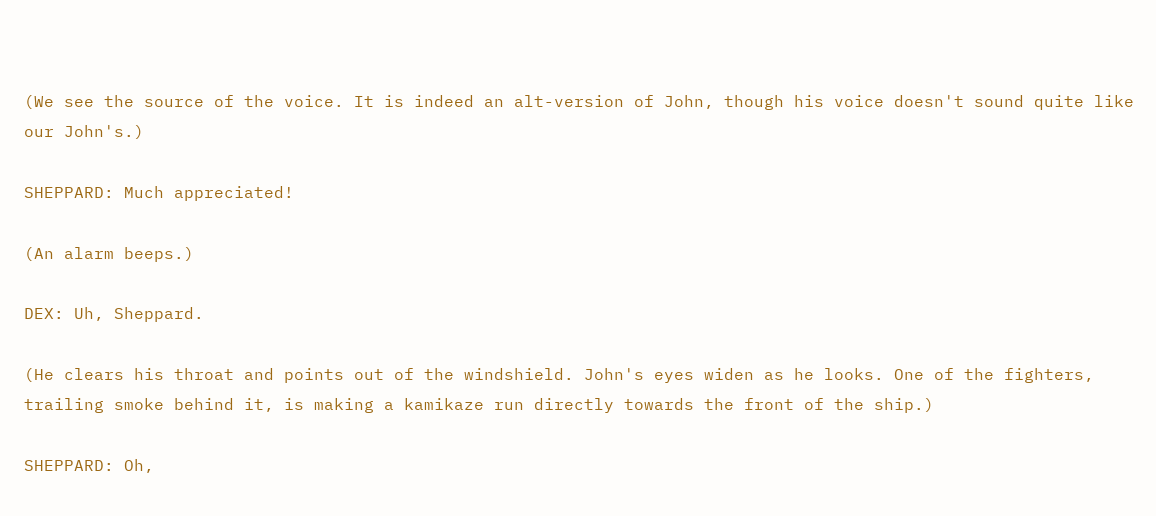(We see the source of the voice. It is indeed an alt-version of John, though his voice doesn't sound quite like our John's.)

SHEPPARD: Much appreciated!

(An alarm beeps.)

DEX: Uh, Sheppard.

(He clears his throat and points out of the windshield. John's eyes widen as he looks. One of the fighters, trailing smoke behind it, is making a kamikaze run directly towards the front of the ship.)

SHEPPARD: Oh,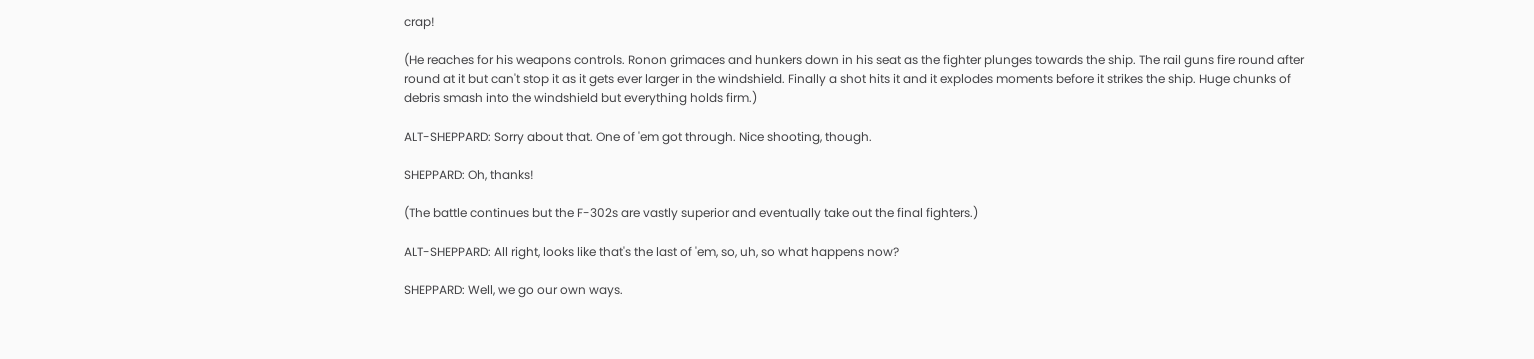crap!

(He reaches for his weapons controls. Ronon grimaces and hunkers down in his seat as the fighter plunges towards the ship. The rail guns fire round after round at it but can't stop it as it gets ever larger in the windshield. Finally a shot hits it and it explodes moments before it strikes the ship. Huge chunks of debris smash into the windshield but everything holds firm.)

ALT-SHEPPARD: Sorry about that. One of 'em got through. Nice shooting, though.

SHEPPARD: Oh, thanks!

(The battle continues but the F-302s are vastly superior and eventually take out the final fighters.)

ALT-SHEPPARD: All right, looks like that's the last of 'em, so, uh, so what happens now?

SHEPPARD: Well, we go our own ways.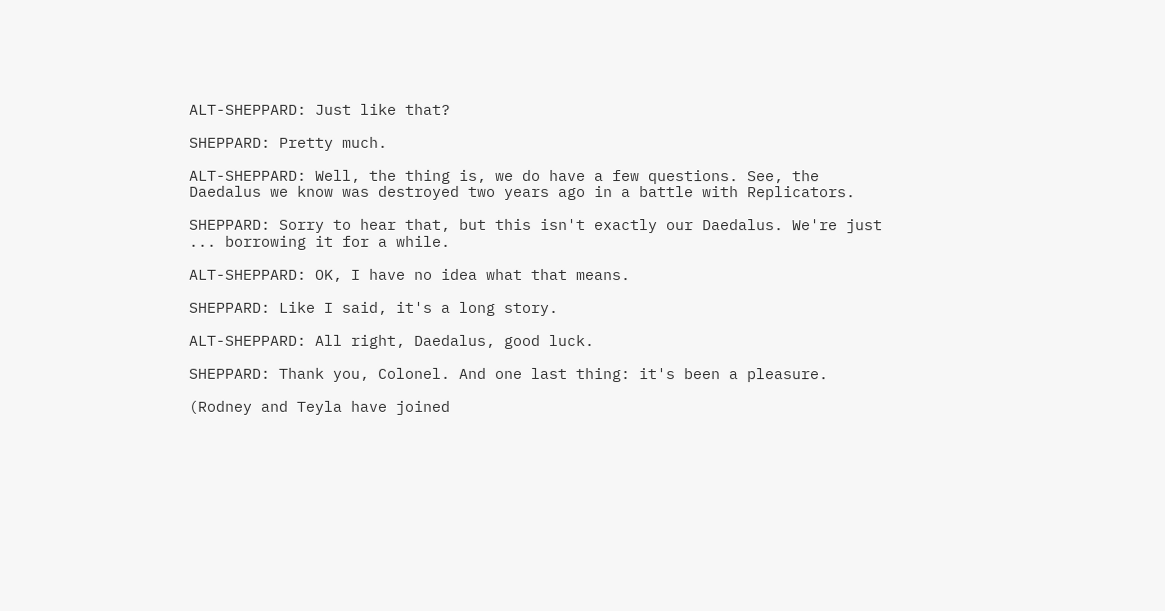ALT-SHEPPARD: Just like that?

SHEPPARD: Pretty much.

ALT-SHEPPARD: Well, the thing is, we do have a few questions. See, the Daedalus we know was destroyed two years ago in a battle with Replicators.

SHEPPARD: Sorry to hear that, but this isn't exactly our Daedalus. We're just ... borrowing it for a while.

ALT-SHEPPARD: OK, I have no idea what that means.

SHEPPARD: Like I said, it's a long story.

ALT-SHEPPARD: All right, Daedalus, good luck.

SHEPPARD: Thank you, Colonel. And one last thing: it's been a pleasure.

(Rodney and Teyla have joined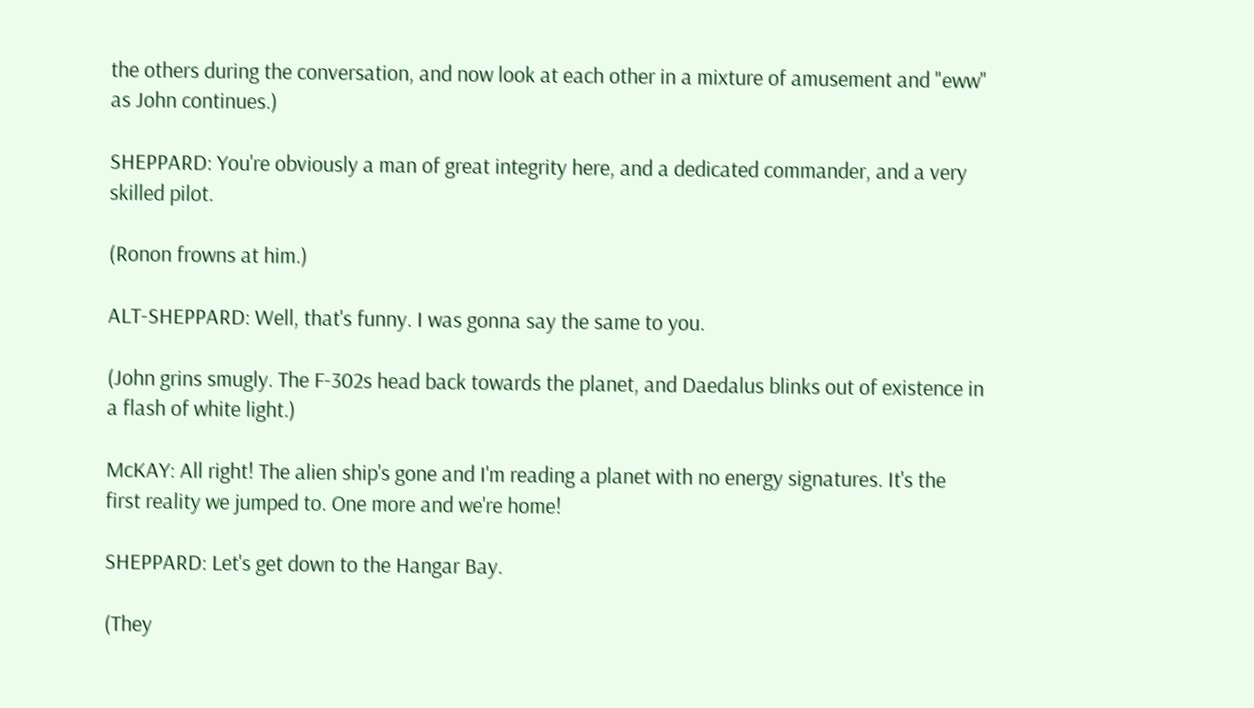the others during the conversation, and now look at each other in a mixture of amusement and "eww" as John continues.)

SHEPPARD: You're obviously a man of great integrity here, and a dedicated commander, and a very skilled pilot.

(Ronon frowns at him.)

ALT-SHEPPARD: Well, that's funny. I was gonna say the same to you.

(John grins smugly. The F-302s head back towards the planet, and Daedalus blinks out of existence in a flash of white light.)

McKAY: All right! The alien ship's gone and I'm reading a planet with no energy signatures. It's the first reality we jumped to. One more and we're home!

SHEPPARD: Let's get down to the Hangar Bay.

(They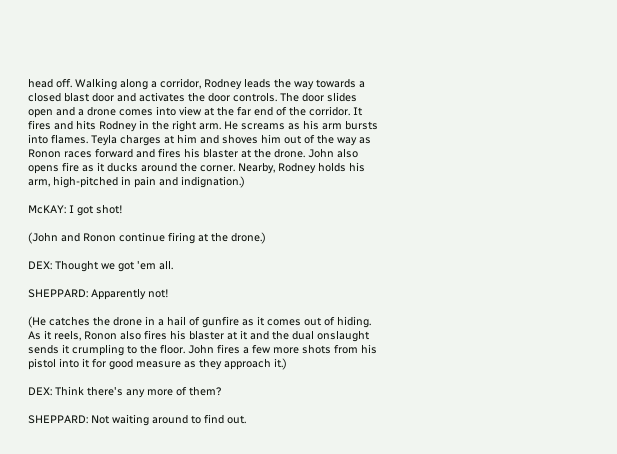head off. Walking along a corridor, Rodney leads the way towards a closed blast door and activates the door controls. The door slides open and a drone comes into view at the far end of the corridor. It fires and hits Rodney in the right arm. He screams as his arm bursts into flames. Teyla charges at him and shoves him out of the way as Ronon races forward and fires his blaster at the drone. John also opens fire as it ducks around the corner. Nearby, Rodney holds his arm, high-pitched in pain and indignation.)

McKAY: I got shot!

(John and Ronon continue firing at the drone.)

DEX: Thought we got 'em all.

SHEPPARD: Apparently not!

(He catches the drone in a hail of gunfire as it comes out of hiding. As it reels, Ronon also fires his blaster at it and the dual onslaught sends it crumpling to the floor. John fires a few more shots from his pistol into it for good measure as they approach it.)

DEX: Think there's any more of them?

SHEPPARD: Not waiting around to find out.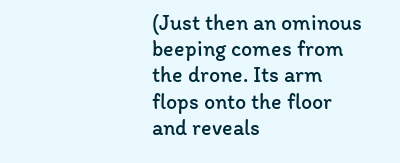(Just then an ominous beeping comes from the drone. Its arm flops onto the floor and reveals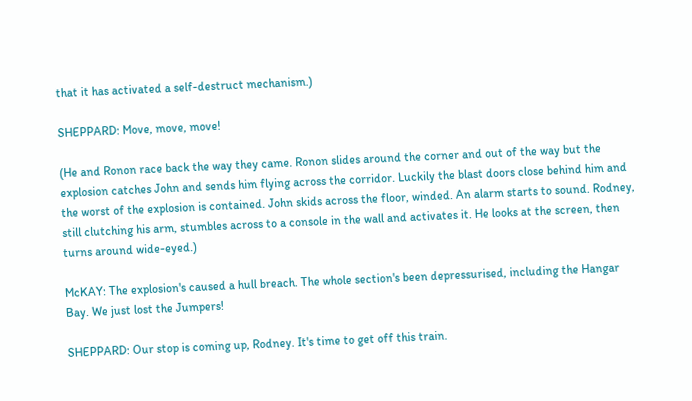that it has activated a self-destruct mechanism.)

SHEPPARD: Move, move, move!

(He and Ronon race back the way they came. Ronon slides around the corner and out of the way but the explosion catches John and sends him flying across the corridor. Luckily the blast doors close behind him and the worst of the explosion is contained. John skids across the floor, winded. An alarm starts to sound. Rodney, still clutching his arm, stumbles across to a console in the wall and activates it. He looks at the screen, then turns around wide-eyed.)

McKAY: The explosion's caused a hull breach. The whole section's been depressurised, including the Hangar Bay. We just lost the Jumpers!

SHEPPARD: Our stop is coming up, Rodney. It's time to get off this train.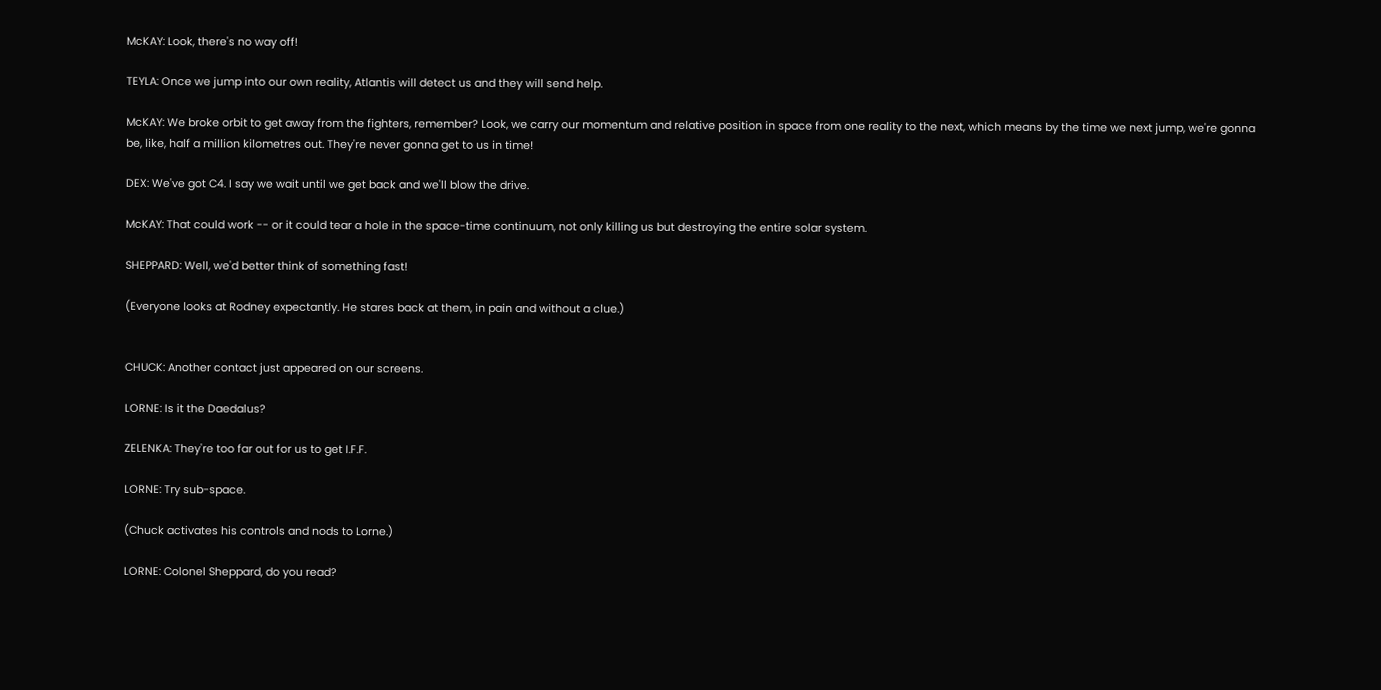McKAY: Look, there's no way off!

TEYLA: Once we jump into our own reality, Atlantis will detect us and they will send help.

McKAY: We broke orbit to get away from the fighters, remember? Look, we carry our momentum and relative position in space from one reality to the next, which means by the time we next jump, we're gonna be, like, half a million kilometres out. They're never gonna get to us in time!

DEX: We've got C4. I say we wait until we get back and we'll blow the drive.

McKAY: That could work -- or it could tear a hole in the space-time continuum, not only killing us but destroying the entire solar system.

SHEPPARD: Well, we'd better think of something fast!

(Everyone looks at Rodney expectantly. He stares back at them, in pain and without a clue.)


CHUCK: Another contact just appeared on our screens.

LORNE: Is it the Daedalus?

ZELENKA: They're too far out for us to get I.F.F.

LORNE: Try sub-space.

(Chuck activates his controls and nods to Lorne.)

LORNE: Colonel Sheppard, do you read?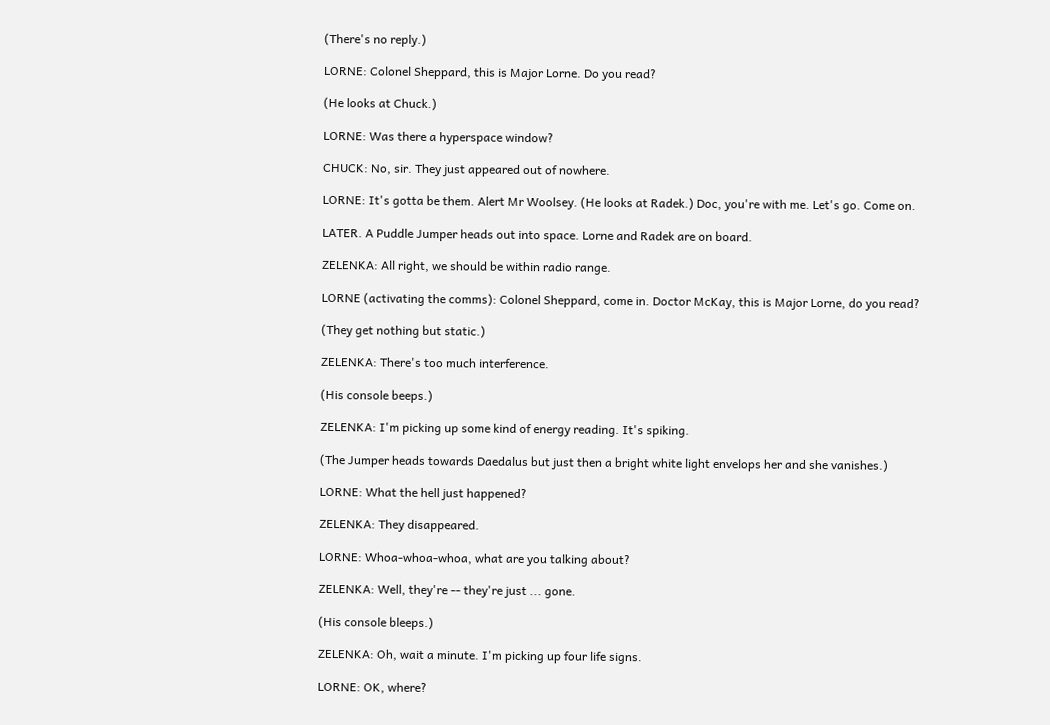(There's no reply.)

LORNE: Colonel Sheppard, this is Major Lorne. Do you read?

(He looks at Chuck.)

LORNE: Was there a hyperspace window?

CHUCK: No, sir. They just appeared out of nowhere.

LORNE: It's gotta be them. Alert Mr Woolsey. (He looks at Radek.) Doc, you're with me. Let's go. Come on.

LATER. A Puddle Jumper heads out into space. Lorne and Radek are on board.

ZELENKA: All right, we should be within radio range.

LORNE (activating the comms): Colonel Sheppard, come in. Doctor McKay, this is Major Lorne, do you read?

(They get nothing but static.)

ZELENKA: There's too much interference.

(His console beeps.)

ZELENKA: I'm picking up some kind of energy reading. It's spiking.

(The Jumper heads towards Daedalus but just then a bright white light envelops her and she vanishes.)

LORNE: What the hell just happened?

ZELENKA: They disappeared.

LORNE: Whoa-whoa-whoa, what are you talking about?

ZELENKA: Well, they're -- they're just ... gone.

(His console bleeps.)

ZELENKA: Oh, wait a minute. I'm picking up four life signs.

LORNE: OK, where?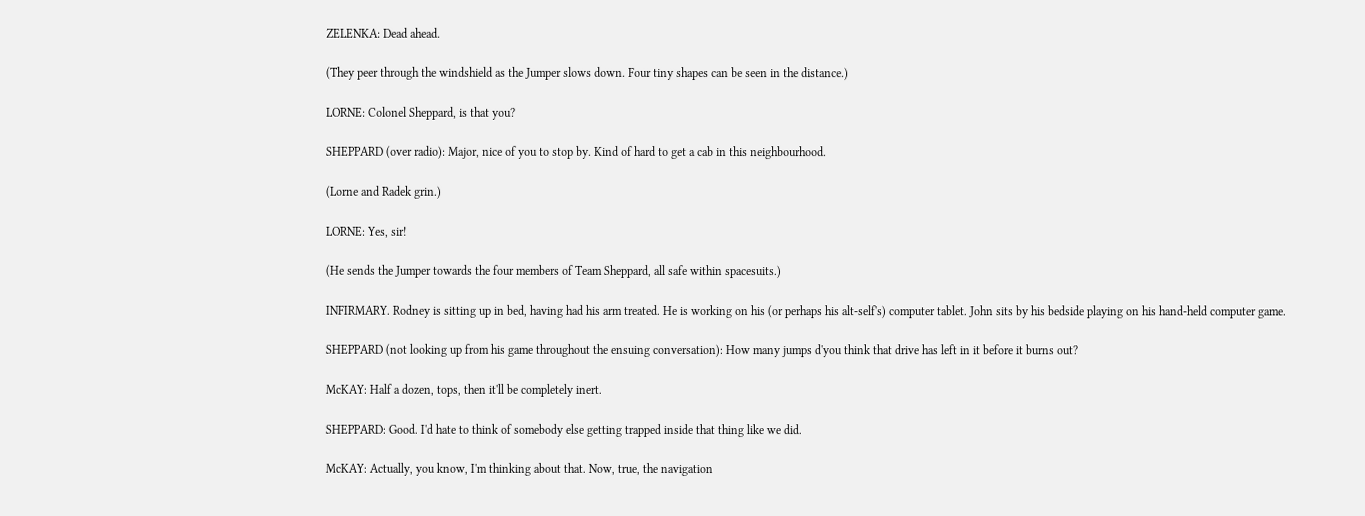ZELENKA: Dead ahead.

(They peer through the windshield as the Jumper slows down. Four tiny shapes can be seen in the distance.)

LORNE: Colonel Sheppard, is that you?

SHEPPARD (over radio): Major, nice of you to stop by. Kind of hard to get a cab in this neighbourhood.

(Lorne and Radek grin.)

LORNE: Yes, sir!

(He sends the Jumper towards the four members of Team Sheppard, all safe within spacesuits.)

INFIRMARY. Rodney is sitting up in bed, having had his arm treated. He is working on his (or perhaps his alt-self's) computer tablet. John sits by his bedside playing on his hand-held computer game.

SHEPPARD (not looking up from his game throughout the ensuing conversation): How many jumps d'you think that drive has left in it before it burns out?

McKAY: Half a dozen, tops, then it'll be completely inert.

SHEPPARD: Good. I'd hate to think of somebody else getting trapped inside that thing like we did.

McKAY: Actually, you know, I'm thinking about that. Now, true, the navigation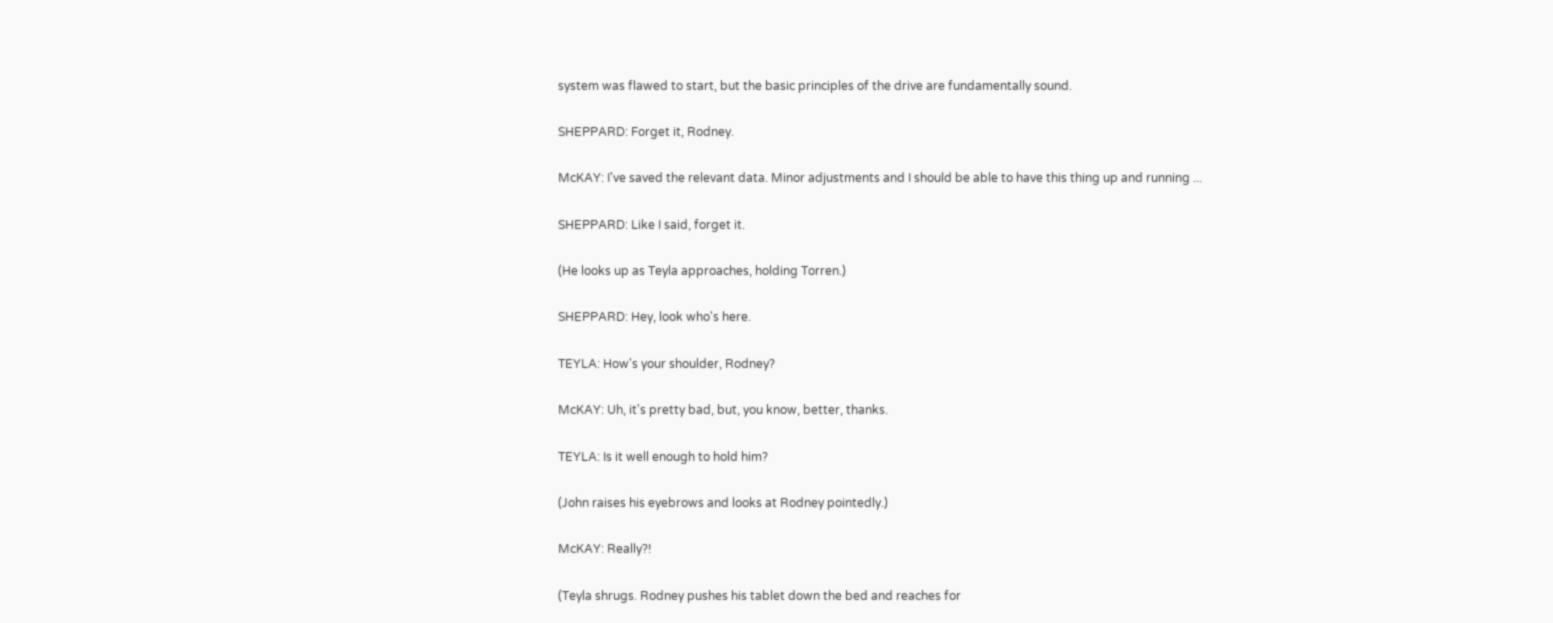system was flawed to start, but the basic principles of the drive are fundamentally sound.

SHEPPARD: Forget it, Rodney.

McKAY: I've saved the relevant data. Minor adjustments and I should be able to have this thing up and running ...

SHEPPARD: Like I said, forget it.

(He looks up as Teyla approaches, holding Torren.)

SHEPPARD: Hey, look who's here.

TEYLA: How's your shoulder, Rodney?

McKAY: Uh, it's pretty bad, but, you know, better, thanks.

TEYLA: Is it well enough to hold him?

(John raises his eyebrows and looks at Rodney pointedly.)

McKAY: Really?!

(Teyla shrugs. Rodney pushes his tablet down the bed and reaches for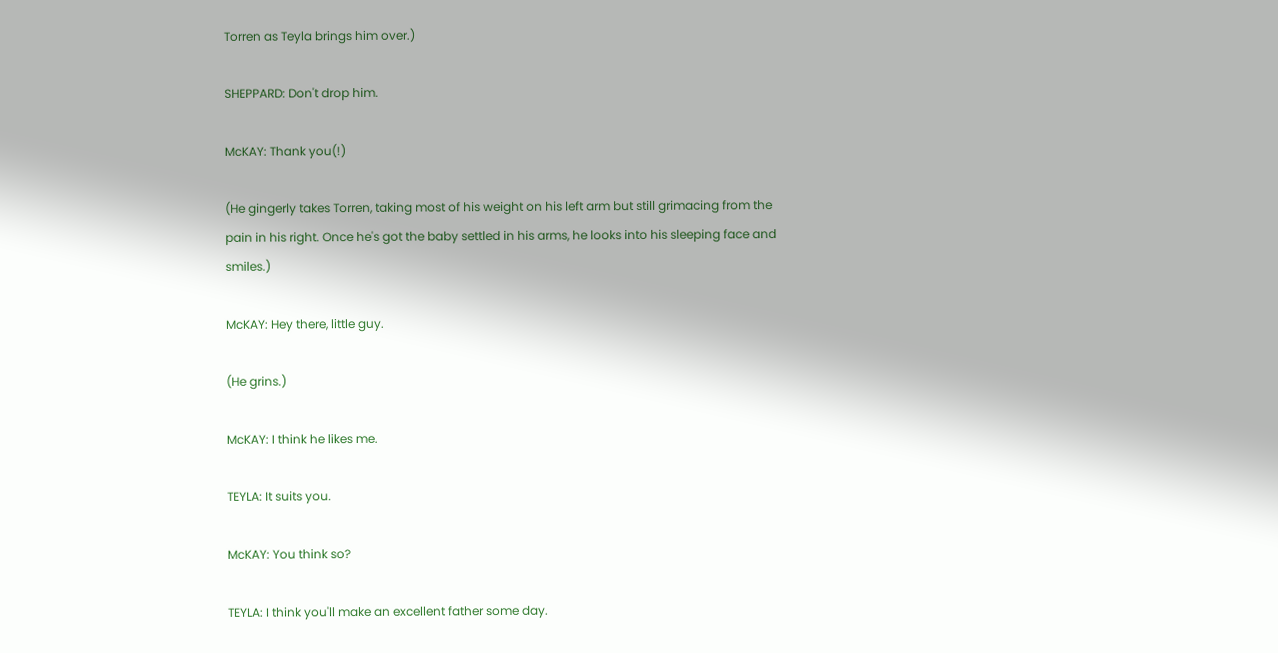Torren as Teyla brings him over.)

SHEPPARD: Don't drop him.

McKAY: Thank you(!)

(He gingerly takes Torren, taking most of his weight on his left arm but still grimacing from the pain in his right. Once he's got the baby settled in his arms, he looks into his sleeping face and smiles.)

McKAY: Hey there, little guy.

(He grins.)

McKAY: I think he likes me.

TEYLA: It suits you.

McKAY: You think so?

TEYLA: I think you'll make an excellent father some day.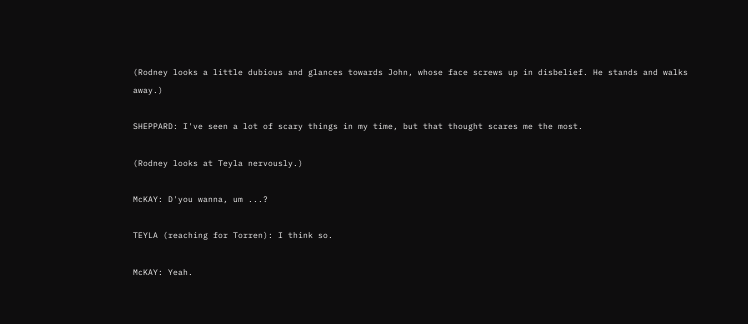(Rodney looks a little dubious and glances towards John, whose face screws up in disbelief. He stands and walks away.)

SHEPPARD: I've seen a lot of scary things in my time, but that thought scares me the most.

(Rodney looks at Teyla nervously.)

McKAY: D'you wanna, um ...?

TEYLA (reaching for Torren): I think so.

McKAY: Yeah.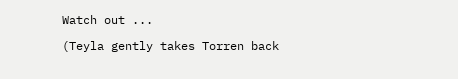Watch out ...

(Teyla gently takes Torren back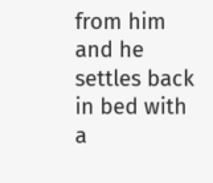from him and he settles back in bed with a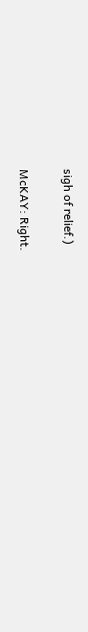sigh of relief.)

McKAY: Right.